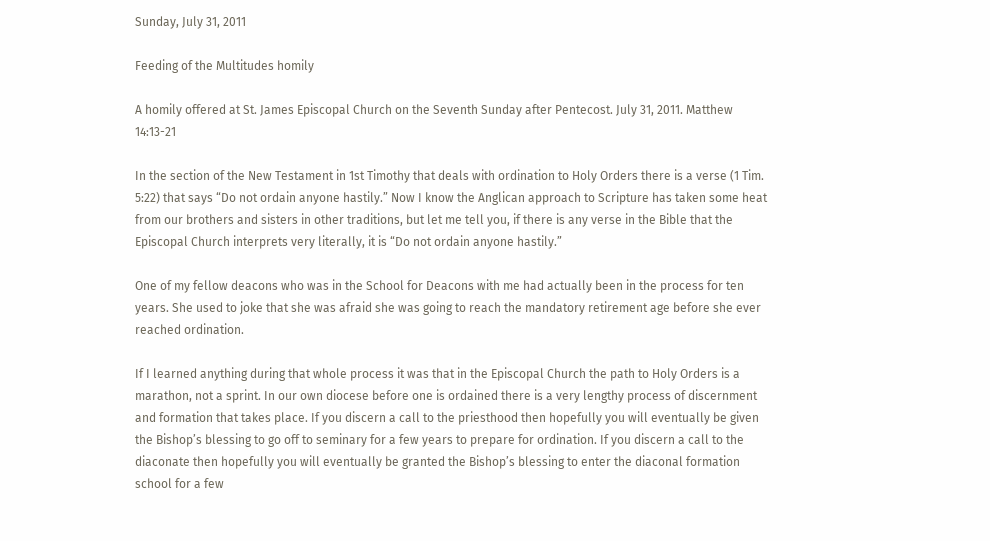Sunday, July 31, 2011

Feeding of the Multitudes homily

A homily offered at St. James Episcopal Church on the Seventh Sunday after Pentecost. July 31, 2011. Matthew 14:13-21

In the section of the New Testament in 1st Timothy that deals with ordination to Holy Orders there is a verse (1 Tim. 5:22) that says “Do not ordain anyone hastily.” Now I know the Anglican approach to Scripture has taken some heat from our brothers and sisters in other traditions, but let me tell you, if there is any verse in the Bible that the Episcopal Church interprets very literally, it is “Do not ordain anyone hastily.”

One of my fellow deacons who was in the School for Deacons with me had actually been in the process for ten years. She used to joke that she was afraid she was going to reach the mandatory retirement age before she ever reached ordination.

If I learned anything during that whole process it was that in the Episcopal Church the path to Holy Orders is a marathon, not a sprint. In our own diocese before one is ordained there is a very lengthy process of discernment and formation that takes place. If you discern a call to the priesthood then hopefully you will eventually be given the Bishop’s blessing to go off to seminary for a few years to prepare for ordination. If you discern a call to the diaconate then hopefully you will eventually be granted the Bishop’s blessing to enter the diaconal formation school for a few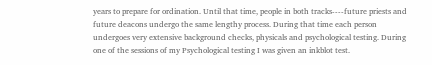years to prepare for ordination. Until that time, people in both tracks----future priests and future deacons undergo the same lengthy process. During that time each person undergoes very extensive background checks, physicals and psychological testing. During one of the sessions of my Psychological testing I was given an inkblot test.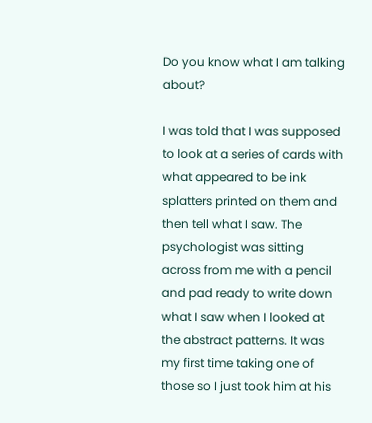Do you know what I am talking about?

I was told that I was supposed to look at a series of cards with what appeared to be ink splatters printed on them and then tell what I saw. The psychologist was sitting across from me with a pencil and pad ready to write down what I saw when I looked at the abstract patterns. It was my first time taking one of those so I just took him at his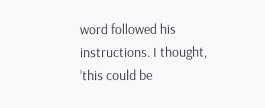word followed his instructions. I thought, ’this could be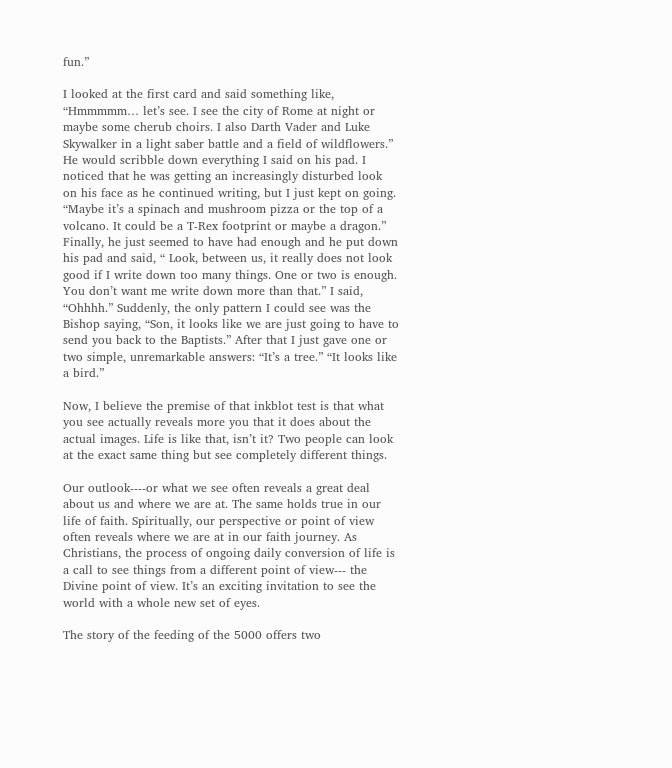fun.”

I looked at the first card and said something like, “Hmmmmm… let’s see. I see the city of Rome at night or maybe some cherub choirs. I also Darth Vader and Luke Skywalker in a light saber battle and a field of wildflowers.” He would scribble down everything I said on his pad. I noticed that he was getting an increasingly disturbed look on his face as he continued writing, but I just kept on going. “Maybe it’s a spinach and mushroom pizza or the top of a volcano. It could be a T-Rex footprint or maybe a dragon.” Finally, he just seemed to have had enough and he put down his pad and said, “ Look, between us, it really does not look good if I write down too many things. One or two is enough. You don’t want me write down more than that.” I said, “Ohhhh.” Suddenly, the only pattern I could see was the Bishop saying, “Son, it looks like we are just going to have to send you back to the Baptists.” After that I just gave one or two simple, unremarkable answers: “It’s a tree.” “It looks like a bird.”

Now, I believe the premise of that inkblot test is that what you see actually reveals more you that it does about the actual images. Life is like that, isn’t it? Two people can look at the exact same thing but see completely different things.

Our outlook----or what we see often reveals a great deal about us and where we are at. The same holds true in our life of faith. Spiritually, our perspective or point of view often reveals where we are at in our faith journey. As Christians, the process of ongoing daily conversion of life is a call to see things from a different point of view--- the Divine point of view. It’s an exciting invitation to see the world with a whole new set of eyes.

The story of the feeding of the 5000 offers two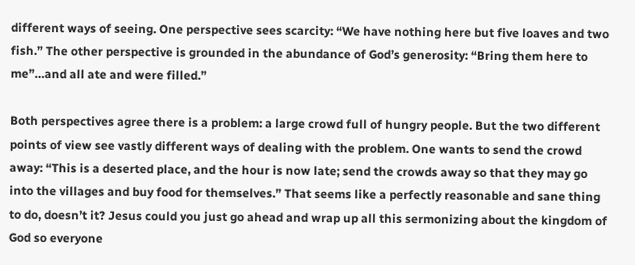different ways of seeing. One perspective sees scarcity: “We have nothing here but five loaves and two fish.” The other perspective is grounded in the abundance of God’s generosity: “Bring them here to me”…and all ate and were filled.”

Both perspectives agree there is a problem: a large crowd full of hungry people. But the two different points of view see vastly different ways of dealing with the problem. One wants to send the crowd away: “This is a deserted place, and the hour is now late; send the crowds away so that they may go into the villages and buy food for themselves.” That seems like a perfectly reasonable and sane thing to do, doesn’t it? Jesus could you just go ahead and wrap up all this sermonizing about the kingdom of God so everyone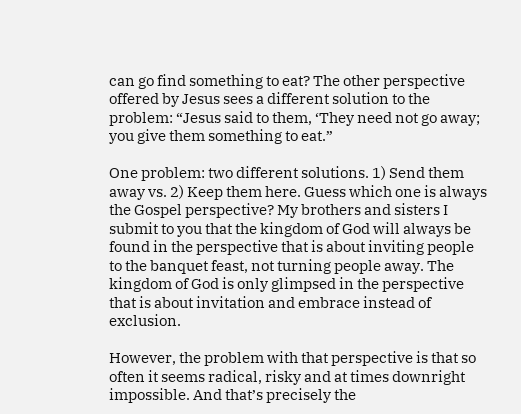can go find something to eat? The other perspective offered by Jesus sees a different solution to the problem: “Jesus said to them, ‘They need not go away; you give them something to eat.”

One problem: two different solutions. 1) Send them away vs. 2) Keep them here. Guess which one is always the Gospel perspective? My brothers and sisters I submit to you that the kingdom of God will always be found in the perspective that is about inviting people to the banquet feast, not turning people away. The kingdom of God is only glimpsed in the perspective that is about invitation and embrace instead of exclusion.

However, the problem with that perspective is that so often it seems radical, risky and at times downright impossible. And that’s precisely the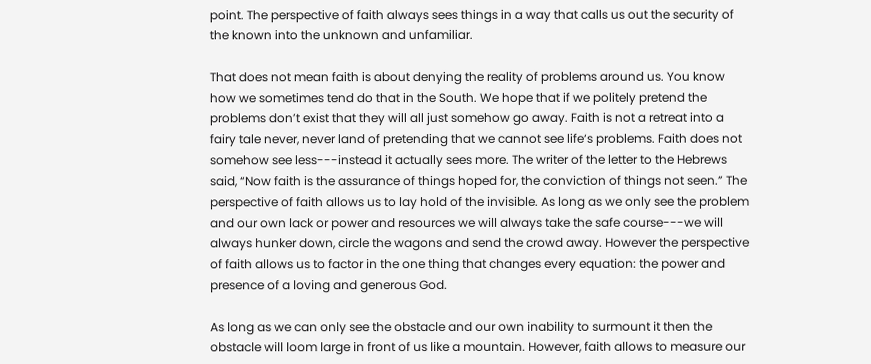point. The perspective of faith always sees things in a way that calls us out the security of the known into the unknown and unfamiliar.

That does not mean faith is about denying the reality of problems around us. You know how we sometimes tend do that in the South. We hope that if we politely pretend the problems don’t exist that they will all just somehow go away. Faith is not a retreat into a fairy tale never, never land of pretending that we cannot see life‘s problems. Faith does not somehow see less---instead it actually sees more. The writer of the letter to the Hebrews said, “Now faith is the assurance of things hoped for, the conviction of things not seen.” The perspective of faith allows us to lay hold of the invisible. As long as we only see the problem and our own lack or power and resources we will always take the safe course---we will always hunker down, circle the wagons and send the crowd away. However the perspective of faith allows us to factor in the one thing that changes every equation: the power and presence of a loving and generous God.

As long as we can only see the obstacle and our own inability to surmount it then the obstacle will loom large in front of us like a mountain. However, faith allows to measure our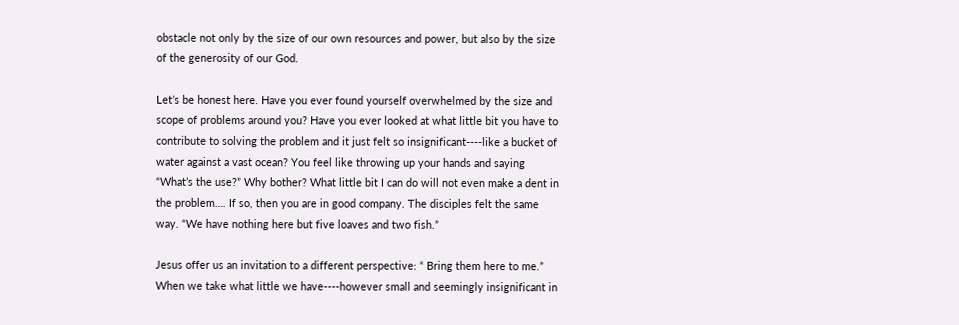obstacle not only by the size of our own resources and power, but also by the size of the generosity of our God.

Let’s be honest here. Have you ever found yourself overwhelmed by the size and scope of problems around you? Have you ever looked at what little bit you have to contribute to solving the problem and it just felt so insignificant----like a bucket of water against a vast ocean? You feel like throwing up your hands and saying “What’s the use?” Why bother? What little bit I can do will not even make a dent in the problem…. If so, then you are in good company. The disciples felt the same way. “We have nothing here but five loaves and two fish.”

Jesus offer us an invitation to a different perspective: “ Bring them here to me.”
When we take what little we have----however small and seemingly insignificant in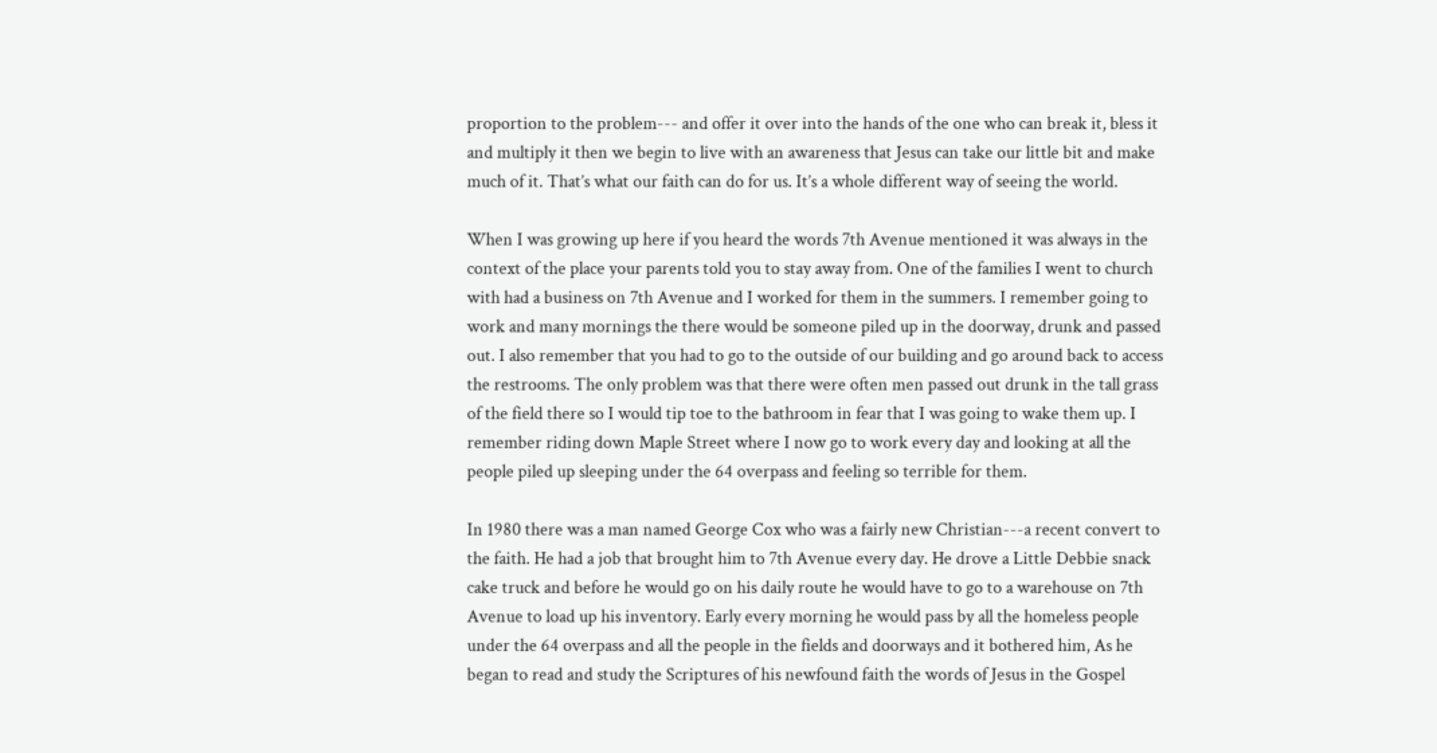proportion to the problem--- and offer it over into the hands of the one who can break it, bless it and multiply it then we begin to live with an awareness that Jesus can take our little bit and make much of it. That’s what our faith can do for us. It’s a whole different way of seeing the world.

When I was growing up here if you heard the words 7th Avenue mentioned it was always in the context of the place your parents told you to stay away from. One of the families I went to church with had a business on 7th Avenue and I worked for them in the summers. I remember going to work and many mornings the there would be someone piled up in the doorway, drunk and passed out. I also remember that you had to go to the outside of our building and go around back to access the restrooms. The only problem was that there were often men passed out drunk in the tall grass of the field there so I would tip toe to the bathroom in fear that I was going to wake them up. I remember riding down Maple Street where I now go to work every day and looking at all the people piled up sleeping under the 64 overpass and feeling so terrible for them.

In 1980 there was a man named George Cox who was a fairly new Christian---a recent convert to the faith. He had a job that brought him to 7th Avenue every day. He drove a Little Debbie snack cake truck and before he would go on his daily route he would have to go to a warehouse on 7th Avenue to load up his inventory. Early every morning he would pass by all the homeless people under the 64 overpass and all the people in the fields and doorways and it bothered him, As he began to read and study the Scriptures of his newfound faith the words of Jesus in the Gospel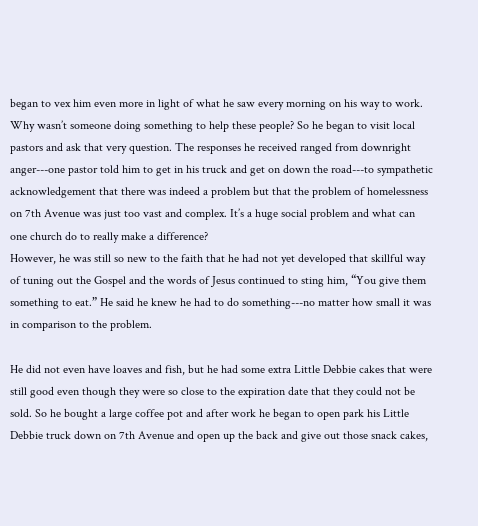began to vex him even more in light of what he saw every morning on his way to work. Why wasn’t someone doing something to help these people? So he began to visit local pastors and ask that very question. The responses he received ranged from downright anger---one pastor told him to get in his truck and get on down the road---to sympathetic acknowledgement that there was indeed a problem but that the problem of homelessness on 7th Avenue was just too vast and complex. It’s a huge social problem and what can one church do to really make a difference?
However, he was still so new to the faith that he had not yet developed that skillful way of tuning out the Gospel and the words of Jesus continued to sting him, “You give them something to eat.” He said he knew he had to do something---no matter how small it was in comparison to the problem.

He did not even have loaves and fish, but he had some extra Little Debbie cakes that were still good even though they were so close to the expiration date that they could not be sold. So he bought a large coffee pot and after work he began to open park his Little Debbie truck down on 7th Avenue and open up the back and give out those snack cakes,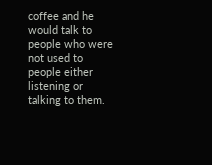coffee and he would talk to people who were not used to people either listening or talking to them.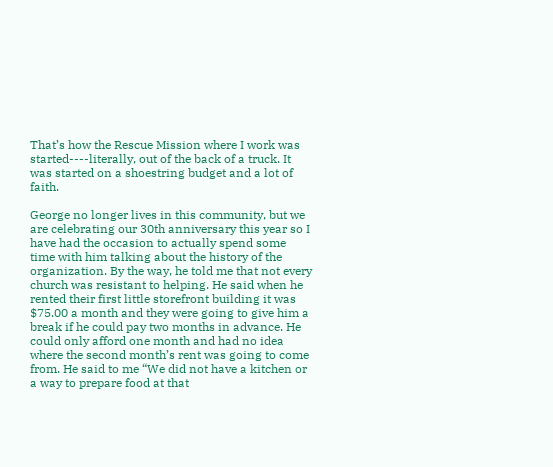That’s how the Rescue Mission where I work was started----literally, out of the back of a truck. It was started on a shoestring budget and a lot of faith.

George no longer lives in this community, but we are celebrating our 30th anniversary this year so I have had the occasion to actually spend some time with him talking about the history of the organization. By the way, he told me that not every church was resistant to helping. He said when he rented their first little storefront building it was $75.00 a month and they were going to give him a break if he could pay two months in advance. He could only afford one month and had no idea where the second month’s rent was going to come from. He said to me “We did not have a kitchen or a way to prepare food at that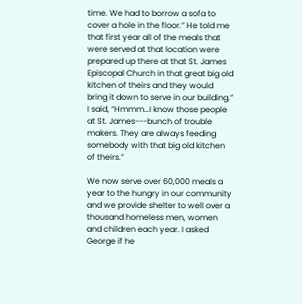time. We had to borrow a sofa to cover a hole in the floor.” He told me that first year all of the meals that were served at that location were prepared up there at that St. James Episcopal Church in that great big old kitchen of theirs and they would bring it down to serve in our building.” I said, “Hmmm…I know those people at St. James---bunch of trouble makers. They are always feeding somebody with that big old kitchen of theirs.”

We now serve over 60,000 meals a year to the hungry in our community and we provide shelter to well over a thousand homeless men, women and children each year. I asked George if he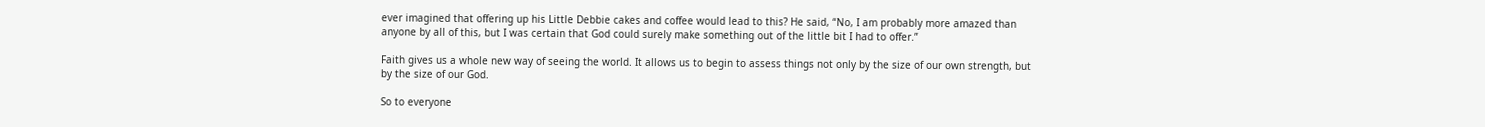ever imagined that offering up his Little Debbie cakes and coffee would lead to this? He said, “No, I am probably more amazed than anyone by all of this, but I was certain that God could surely make something out of the little bit I had to offer.”

Faith gives us a whole new way of seeing the world. It allows us to begin to assess things not only by the size of our own strength, but by the size of our God.

So to everyone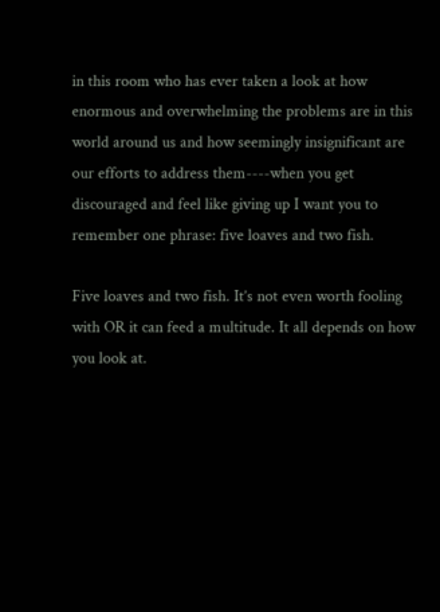in this room who has ever taken a look at how enormous and overwhelming the problems are in this world around us and how seemingly insignificant are our efforts to address them----when you get discouraged and feel like giving up I want you to remember one phrase: five loaves and two fish.

Five loaves and two fish. It’s not even worth fooling with OR it can feed a multitude. It all depends on how you look at.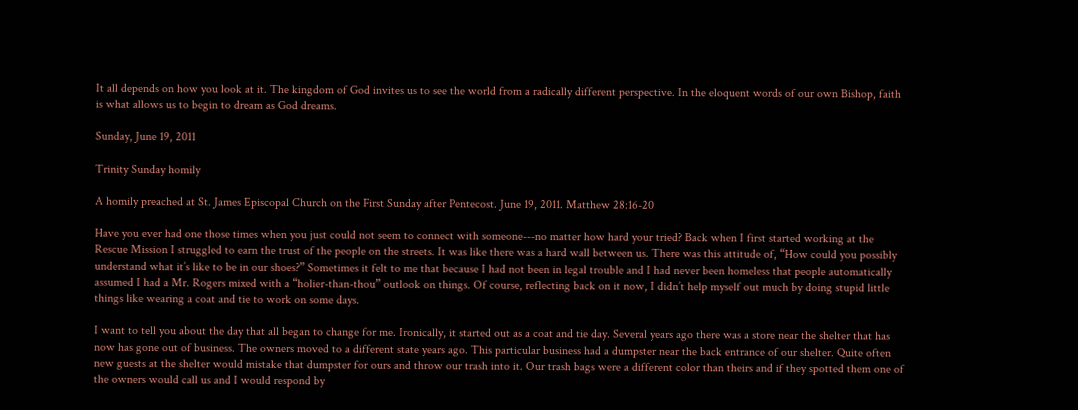It all depends on how you look at it. The kingdom of God invites us to see the world from a radically different perspective. In the eloquent words of our own Bishop, faith is what allows us to begin to dream as God dreams.

Sunday, June 19, 2011

Trinity Sunday homily

A homily preached at St. James Episcopal Church on the First Sunday after Pentecost. June 19, 2011. Matthew 28:16-20

Have you ever had one those times when you just could not seem to connect with someone---no matter how hard your tried? Back when I first started working at the Rescue Mission I struggled to earn the trust of the people on the streets. It was like there was a hard wall between us. There was this attitude of, “How could you possibly understand what it’s like to be in our shoes?” Sometimes it felt to me that because I had not been in legal trouble and I had never been homeless that people automatically assumed I had a Mr. Rogers mixed with a “holier-than-thou” outlook on things. Of course, reflecting back on it now, I didn’t help myself out much by doing stupid little things like wearing a coat and tie to work on some days.

I want to tell you about the day that all began to change for me. Ironically, it started out as a coat and tie day. Several years ago there was a store near the shelter that has now has gone out of business. The owners moved to a different state years ago. This particular business had a dumpster near the back entrance of our shelter. Quite often new guests at the shelter would mistake that dumpster for ours and throw our trash into it. Our trash bags were a different color than theirs and if they spotted them one of the owners would call us and I would respond by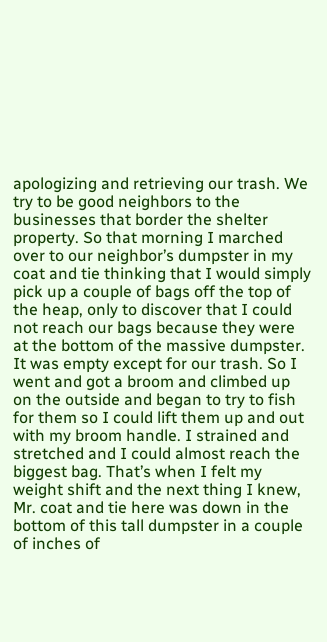apologizing and retrieving our trash. We try to be good neighbors to the businesses that border the shelter property. So that morning I marched over to our neighbor’s dumpster in my coat and tie thinking that I would simply pick up a couple of bags off the top of the heap, only to discover that I could not reach our bags because they were at the bottom of the massive dumpster. It was empty except for our trash. So I went and got a broom and climbed up on the outside and began to try to fish for them so I could lift them up and out with my broom handle. I strained and stretched and I could almost reach the biggest bag. That’s when I felt my weight shift and the next thing I knew, Mr. coat and tie here was down in the bottom of this tall dumpster in a couple of inches of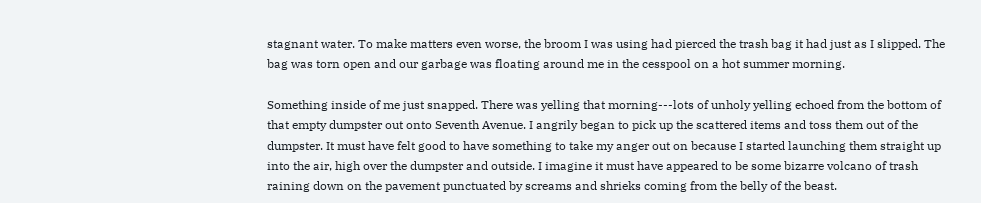stagnant water. To make matters even worse, the broom I was using had pierced the trash bag it had just as I slipped. The bag was torn open and our garbage was floating around me in the cesspool on a hot summer morning.

Something inside of me just snapped. There was yelling that morning---lots of unholy yelling echoed from the bottom of that empty dumpster out onto Seventh Avenue. I angrily began to pick up the scattered items and toss them out of the dumpster. It must have felt good to have something to take my anger out on because I started launching them straight up into the air, high over the dumpster and outside. I imagine it must have appeared to be some bizarre volcano of trash raining down on the pavement punctuated by screams and shrieks coming from the belly of the beast.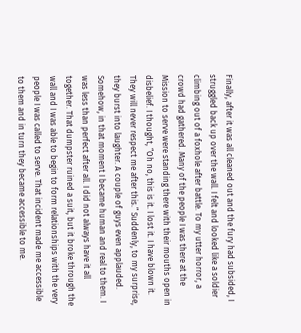Finally, after it was all cleaned out and the fury had subsided, I struggled back up over the wall. I felt and looked like a soldier climbing out of a foxhole after battle. To my utter horror, a crowd had gathered. Many of the people I was there at the Mission to serve were standing there with their mouths open in disbelief. I thought, “Oh no, this is it. I lost it. I have blown it. They will never respect me after this.” Suddenly, to my surprise, they burst into laughter. A couple of guys even applauded. Somehow, in that moment I became human and real to them. I was less than perfect after all. I did not always have it all together. That dumpster ruined a suit, but it broke through the wall and I was able to begin to form relationships with the very people I was called to serve. That incident made me accessible to them and in turn they became accessible to me.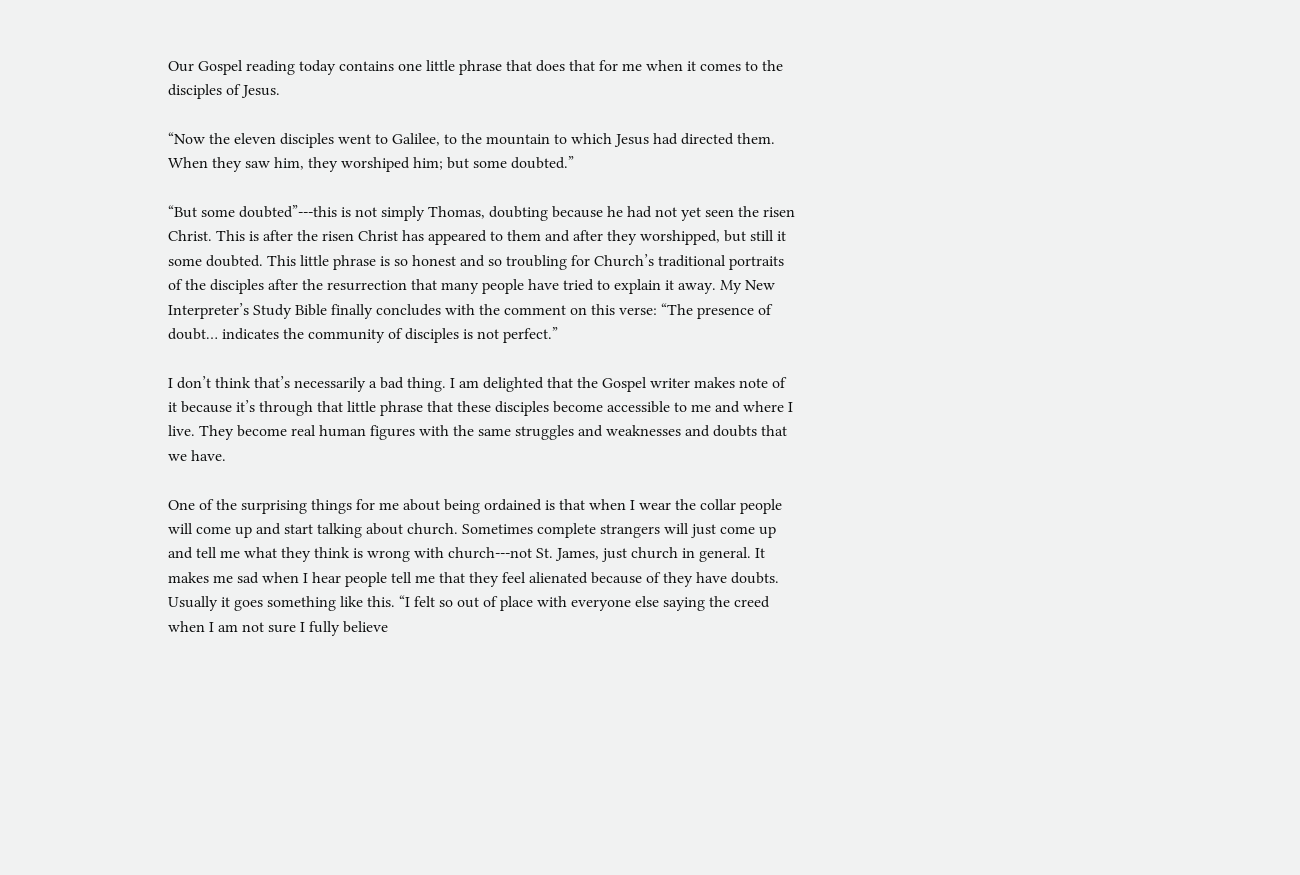Our Gospel reading today contains one little phrase that does that for me when it comes to the disciples of Jesus.

“Now the eleven disciples went to Galilee, to the mountain to which Jesus had directed them. When they saw him, they worshiped him; but some doubted.”

“But some doubted”---this is not simply Thomas, doubting because he had not yet seen the risen Christ. This is after the risen Christ has appeared to them and after they worshipped, but still it some doubted. This little phrase is so honest and so troubling for Church’s traditional portraits of the disciples after the resurrection that many people have tried to explain it away. My New Interpreter’s Study Bible finally concludes with the comment on this verse: “The presence of doubt… indicates the community of disciples is not perfect.”

I don’t think that’s necessarily a bad thing. I am delighted that the Gospel writer makes note of it because it’s through that little phrase that these disciples become accessible to me and where I live. They become real human figures with the same struggles and weaknesses and doubts that we have.

One of the surprising things for me about being ordained is that when I wear the collar people will come up and start talking about church. Sometimes complete strangers will just come up and tell me what they think is wrong with church---not St. James, just church in general. It makes me sad when I hear people tell me that they feel alienated because of they have doubts. Usually it goes something like this. “I felt so out of place with everyone else saying the creed when I am not sure I fully believe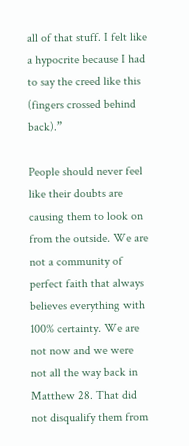all of that stuff. I felt like a hypocrite because I had to say the creed like this (fingers crossed behind back).”

People should never feel like their doubts are causing them to look on from the outside. We are not a community of perfect faith that always believes everything with 100% certainty. We are not now and we were not all the way back in Matthew 28. That did not disqualify them from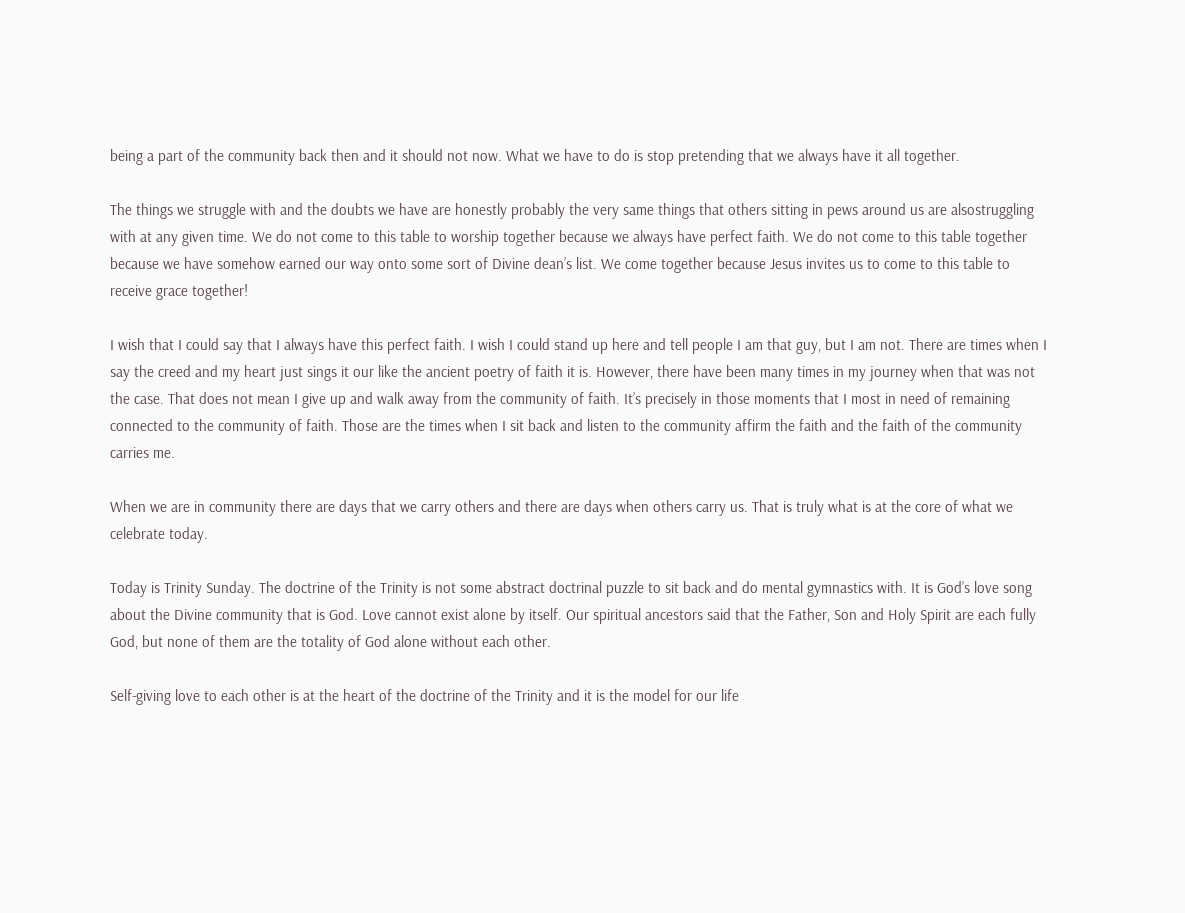being a part of the community back then and it should not now. What we have to do is stop pretending that we always have it all together.

The things we struggle with and the doubts we have are honestly probably the very same things that others sitting in pews around us are alsostruggling with at any given time. We do not come to this table to worship together because we always have perfect faith. We do not come to this table together because we have somehow earned our way onto some sort of Divine dean’s list. We come together because Jesus invites us to come to this table to receive grace together!

I wish that I could say that I always have this perfect faith. I wish I could stand up here and tell people I am that guy, but I am not. There are times when I say the creed and my heart just sings it our like the ancient poetry of faith it is. However, there have been many times in my journey when that was not the case. That does not mean I give up and walk away from the community of faith. It’s precisely in those moments that I most in need of remaining connected to the community of faith. Those are the times when I sit back and listen to the community affirm the faith and the faith of the community carries me.

When we are in community there are days that we carry others and there are days when others carry us. That is truly what is at the core of what we celebrate today.

Today is Trinity Sunday. The doctrine of the Trinity is not some abstract doctrinal puzzle to sit back and do mental gymnastics with. It is God’s love song about the Divine community that is God. Love cannot exist alone by itself. Our spiritual ancestors said that the Father, Son and Holy Spirit are each fully God, but none of them are the totality of God alone without each other.

Self-giving love to each other is at the heart of the doctrine of the Trinity and it is the model for our life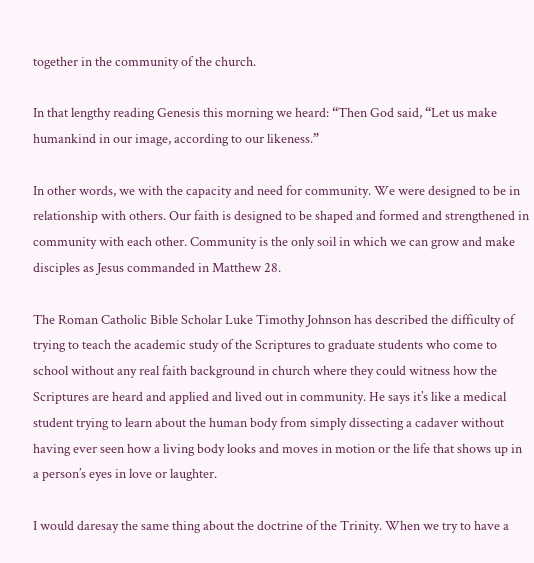together in the community of the church.

In that lengthy reading Genesis this morning we heard: “Then God said, “Let us make humankind in our image, according to our likeness.”

In other words, we with the capacity and need for community. We were designed to be in relationship with others. Our faith is designed to be shaped and formed and strengthened in community with each other. Community is the only soil in which we can grow and make disciples as Jesus commanded in Matthew 28.

The Roman Catholic Bible Scholar Luke Timothy Johnson has described the difficulty of trying to teach the academic study of the Scriptures to graduate students who come to school without any real faith background in church where they could witness how the Scriptures are heard and applied and lived out in community. He says it’s like a medical student trying to learn about the human body from simply dissecting a cadaver without having ever seen how a living body looks and moves in motion or the life that shows up in a person’s eyes in love or laughter.

I would daresay the same thing about the doctrine of the Trinity. When we try to have a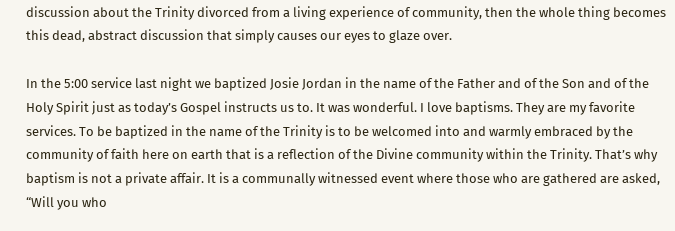discussion about the Trinity divorced from a living experience of community, then the whole thing becomes this dead, abstract discussion that simply causes our eyes to glaze over.

In the 5:00 service last night we baptized Josie Jordan in the name of the Father and of the Son and of the Holy Spirit just as today’s Gospel instructs us to. It was wonderful. I love baptisms. They are my favorite services. To be baptized in the name of the Trinity is to be welcomed into and warmly embraced by the community of faith here on earth that is a reflection of the Divine community within the Trinity. That’s why baptism is not a private affair. It is a communally witnessed event where those who are gathered are asked, “Will you who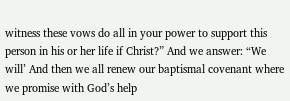witness these vows do all in your power to support this person in his or her life if Christ?” And we answer: “We will’ And then we all renew our baptismal covenant where we promise with God’s help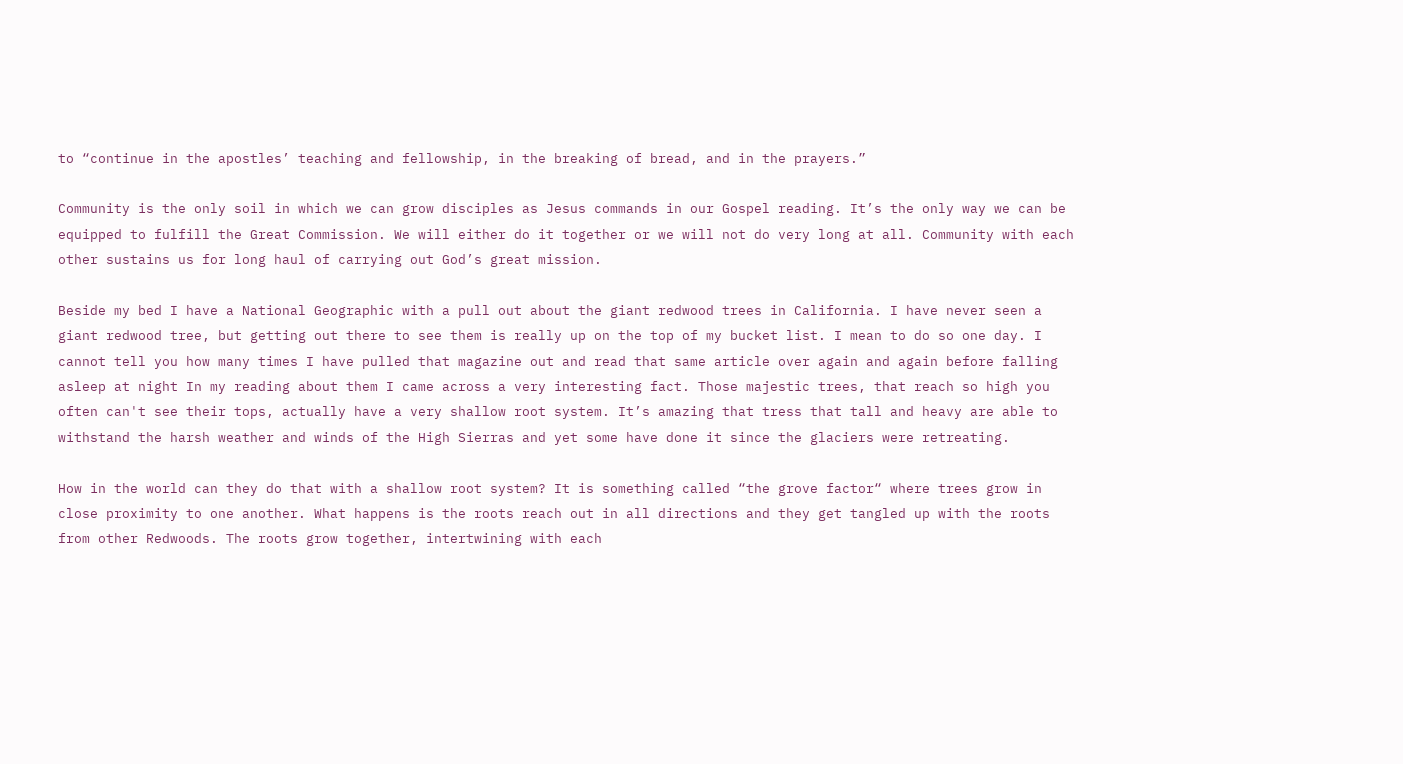to “continue in the apostles’ teaching and fellowship, in the breaking of bread, and in the prayers.”

Community is the only soil in which we can grow disciples as Jesus commands in our Gospel reading. It’s the only way we can be equipped to fulfill the Great Commission. We will either do it together or we will not do very long at all. Community with each other sustains us for long haul of carrying out God’s great mission.

Beside my bed I have a National Geographic with a pull out about the giant redwood trees in California. I have never seen a giant redwood tree, but getting out there to see them is really up on the top of my bucket list. I mean to do so one day. I cannot tell you how many times I have pulled that magazine out and read that same article over again and again before falling asleep at night In my reading about them I came across a very interesting fact. Those majestic trees, that reach so high you often can't see their tops, actually have a very shallow root system. It’s amazing that tress that tall and heavy are able to withstand the harsh weather and winds of the High Sierras and yet some have done it since the glaciers were retreating.

How in the world can they do that with a shallow root system? It is something called “the grove factor“ where trees grow in close proximity to one another. What happens is the roots reach out in all directions and they get tangled up with the roots from other Redwoods. The roots grow together, intertwining with each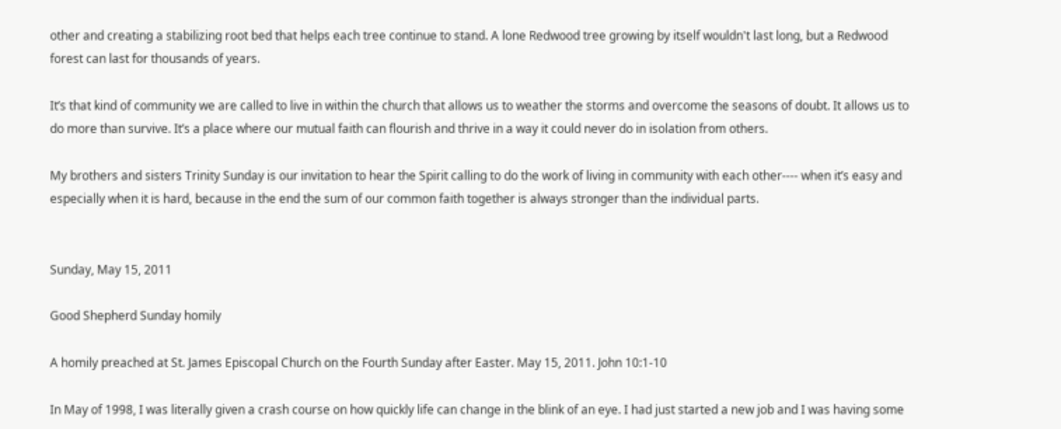other and creating a stabilizing root bed that helps each tree continue to stand. A lone Redwood tree growing by itself wouldn't last long, but a Redwood forest can last for thousands of years.

It’s that kind of community we are called to live in within the church that allows us to weather the storms and overcome the seasons of doubt. It allows us to do more than survive. It’s a place where our mutual faith can flourish and thrive in a way it could never do in isolation from others.

My brothers and sisters Trinity Sunday is our invitation to hear the Spirit calling to do the work of living in community with each other---- when it’s easy and especially when it is hard, because in the end the sum of our common faith together is always stronger than the individual parts.


Sunday, May 15, 2011

Good Shepherd Sunday homily

A homily preached at St. James Episcopal Church on the Fourth Sunday after Easter. May 15, 2011. John 10:1-10

In May of 1998, I was literally given a crash course on how quickly life can change in the blink of an eye. I had just started a new job and I was having some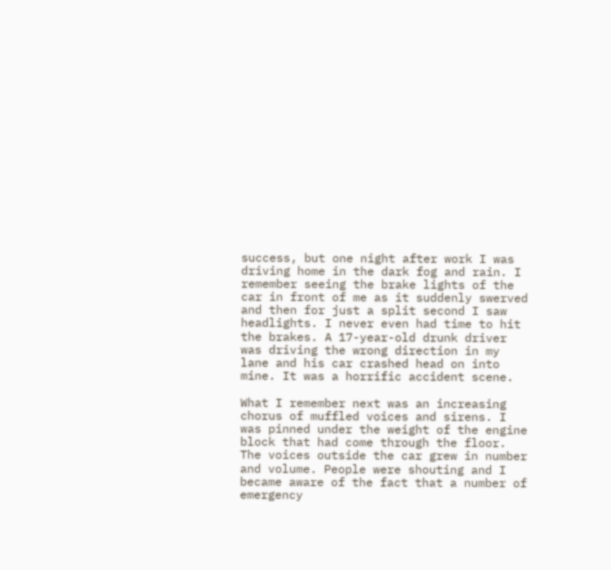success, but one night after work I was driving home in the dark fog and rain. I remember seeing the brake lights of the car in front of me as it suddenly swerved and then for just a split second I saw headlights. I never even had time to hit the brakes. A 17-year-old drunk driver was driving the wrong direction in my lane and his car crashed head on into mine. It was a horrific accident scene.

What I remember next was an increasing chorus of muffled voices and sirens. I was pinned under the weight of the engine block that had come through the floor. The voices outside the car grew in number and volume. People were shouting and I became aware of the fact that a number of emergency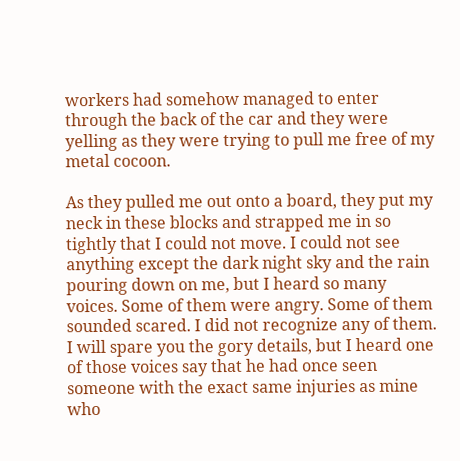workers had somehow managed to enter through the back of the car and they were yelling as they were trying to pull me free of my metal cocoon.

As they pulled me out onto a board, they put my neck in these blocks and strapped me in so tightly that I could not move. I could not see anything except the dark night sky and the rain pouring down on me, but I heard so many voices. Some of them were angry. Some of them sounded scared. I did not recognize any of them. I will spare you the gory details, but I heard one of those voices say that he had once seen someone with the exact same injuries as mine who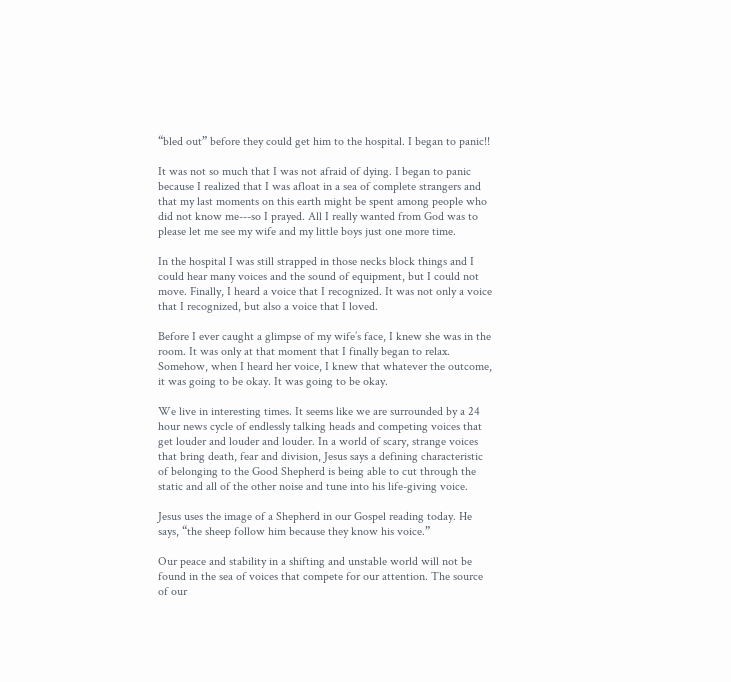“bled out” before they could get him to the hospital. I began to panic!!

It was not so much that I was not afraid of dying. I began to panic because I realized that I was afloat in a sea of complete strangers and that my last moments on this earth might be spent among people who did not know me---so I prayed. All I really wanted from God was to please let me see my wife and my little boys just one more time.

In the hospital I was still strapped in those necks block things and I could hear many voices and the sound of equipment, but I could not move. Finally, I heard a voice that I recognized. It was not only a voice that I recognized, but also a voice that I loved.

Before I ever caught a glimpse of my wife’s face, I knew she was in the room. It was only at that moment that I finally began to relax. Somehow, when I heard her voice, I knew that whatever the outcome, it was going to be okay. It was going to be okay.

We live in interesting times. It seems like we are surrounded by a 24 hour news cycle of endlessly talking heads and competing voices that get louder and louder and louder. In a world of scary, strange voices that bring death, fear and division, Jesus says a defining characteristic of belonging to the Good Shepherd is being able to cut through the static and all of the other noise and tune into his life-giving voice.

Jesus uses the image of a Shepherd in our Gospel reading today. He says, “the sheep follow him because they know his voice.”

Our peace and stability in a shifting and unstable world will not be found in the sea of voices that compete for our attention. The source of our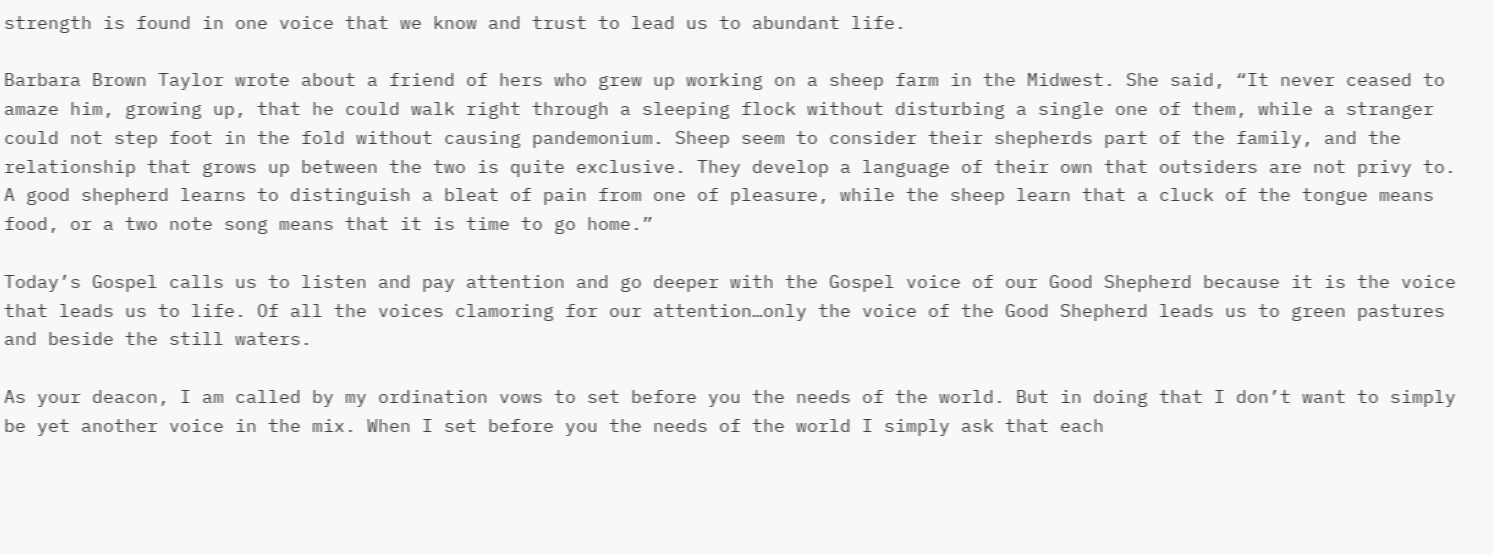strength is found in one voice that we know and trust to lead us to abundant life.

Barbara Brown Taylor wrote about a friend of hers who grew up working on a sheep farm in the Midwest. She said, “It never ceased to amaze him, growing up, that he could walk right through a sleeping flock without disturbing a single one of them, while a stranger could not step foot in the fold without causing pandemonium. Sheep seem to consider their shepherds part of the family, and the relationship that grows up between the two is quite exclusive. They develop a language of their own that outsiders are not privy to. A good shepherd learns to distinguish a bleat of pain from one of pleasure, while the sheep learn that a cluck of the tongue means food, or a two note song means that it is time to go home.”

Today’s Gospel calls us to listen and pay attention and go deeper with the Gospel voice of our Good Shepherd because it is the voice that leads us to life. Of all the voices clamoring for our attention…only the voice of the Good Shepherd leads us to green pastures and beside the still waters.

As your deacon, I am called by my ordination vows to set before you the needs of the world. But in doing that I don’t want to simply be yet another voice in the mix. When I set before you the needs of the world I simply ask that each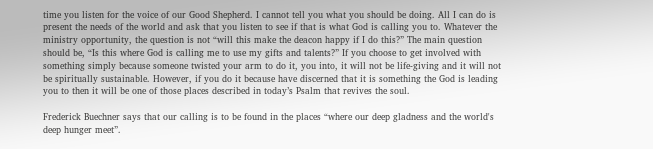time you listen for the voice of our Good Shepherd. I cannot tell you what you should be doing. All I can do is present the needs of the world and ask that you listen to see if that is what God is calling you to. Whatever the ministry opportunity, the question is not “will this make the deacon happy if I do this?” The main question should be, “Is this where God is calling me to use my gifts and talents?” If you choose to get involved with something simply because someone twisted your arm to do it, you into, it will not be life-giving and it will not be spiritually sustainable. However, if you do it because have discerned that it is something the God is leading you to then it will be one of those places described in today’s Psalm that revives the soul.

Frederick Buechner says that our calling is to be found in the places “where our deep gladness and the world's deep hunger meet”.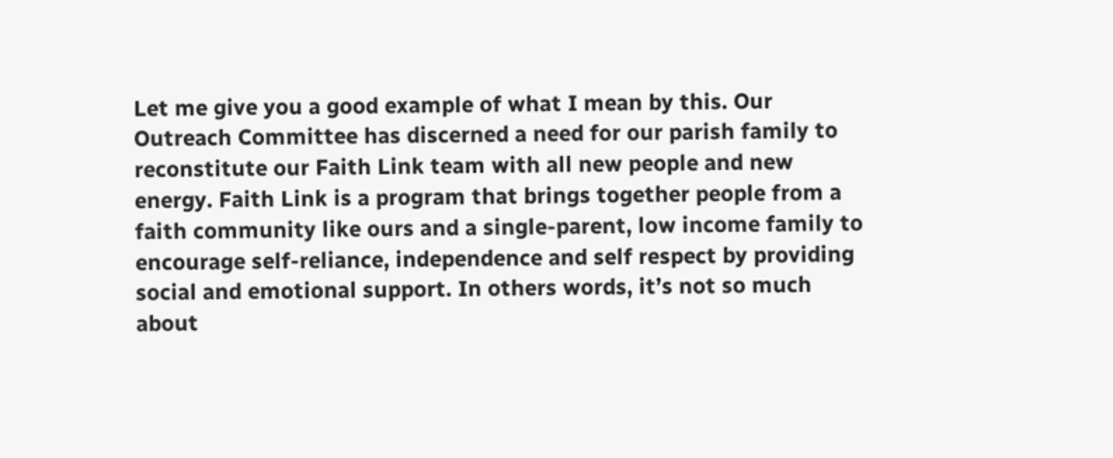Let me give you a good example of what I mean by this. Our Outreach Committee has discerned a need for our parish family to reconstitute our Faith Link team with all new people and new energy. Faith Link is a program that brings together people from a faith community like ours and a single-parent, low income family to encourage self-reliance, independence and self respect by providing social and emotional support. In others words, it’s not so much about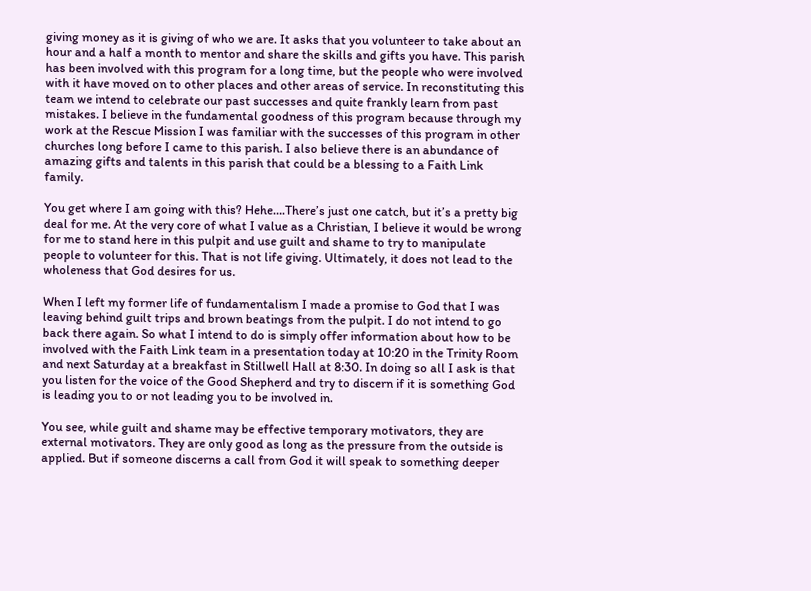giving money as it is giving of who we are. It asks that you volunteer to take about an hour and a half a month to mentor and share the skills and gifts you have. This parish has been involved with this program for a long time, but the people who were involved with it have moved on to other places and other areas of service. In reconstituting this team we intend to celebrate our past successes and quite frankly learn from past mistakes. I believe in the fundamental goodness of this program because through my work at the Rescue Mission I was familiar with the successes of this program in other churches long before I came to this parish. I also believe there is an abundance of amazing gifts and talents in this parish that could be a blessing to a Faith Link family.

You get where I am going with this? Hehe….There’s just one catch, but it’s a pretty big deal for me. At the very core of what I value as a Christian, I believe it would be wrong for me to stand here in this pulpit and use guilt and shame to try to manipulate people to volunteer for this. That is not life giving. Ultimately, it does not lead to the wholeness that God desires for us.

When I left my former life of fundamentalism I made a promise to God that I was leaving behind guilt trips and brown beatings from the pulpit. I do not intend to go back there again. So what I intend to do is simply offer information about how to be involved with the Faith Link team in a presentation today at 10:20 in the Trinity Room and next Saturday at a breakfast in Stillwell Hall at 8:30. In doing so all I ask is that you listen for the voice of the Good Shepherd and try to discern if it is something God is leading you to or not leading you to be involved in.

You see, while guilt and shame may be effective temporary motivators, they are external motivators. They are only good as long as the pressure from the outside is applied. But if someone discerns a call from God it will speak to something deeper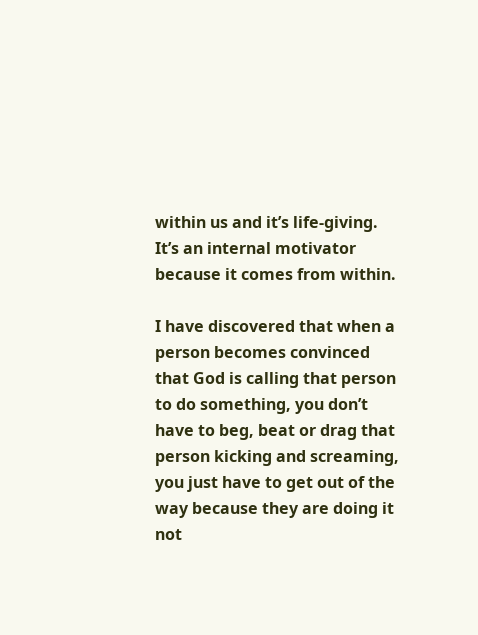within us and it’s life-giving. It’s an internal motivator because it comes from within.

I have discovered that when a person becomes convinced that God is calling that person to do something, you don’t have to beg, beat or drag that person kicking and screaming, you just have to get out of the way because they are doing it not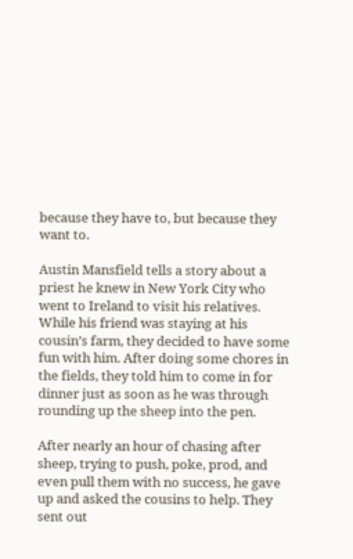because they have to, but because they want to.

Austin Mansfield tells a story about a priest he knew in New York City who went to Ireland to visit his relatives. While his friend was staying at his cousin’s farm, they decided to have some fun with him. After doing some chores in the fields, they told him to come in for dinner just as soon as he was through rounding up the sheep into the pen.

After nearly an hour of chasing after sheep, trying to push, poke, prod, and even pull them with no success, he gave up and asked the cousins to help. They sent out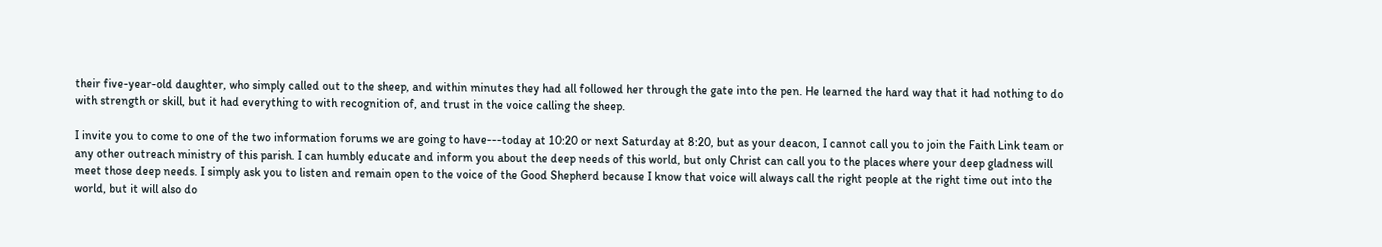their five-year-old daughter, who simply called out to the sheep, and within minutes they had all followed her through the gate into the pen. He learned the hard way that it had nothing to do with strength or skill, but it had everything to with recognition of, and trust in the voice calling the sheep.

I invite you to come to one of the two information forums we are going to have---today at 10:20 or next Saturday at 8:20, but as your deacon, I cannot call you to join the Faith Link team or any other outreach ministry of this parish. I can humbly educate and inform you about the deep needs of this world, but only Christ can call you to the places where your deep gladness will meet those deep needs. I simply ask you to listen and remain open to the voice of the Good Shepherd because I know that voice will always call the right people at the right time out into the world, but it will also do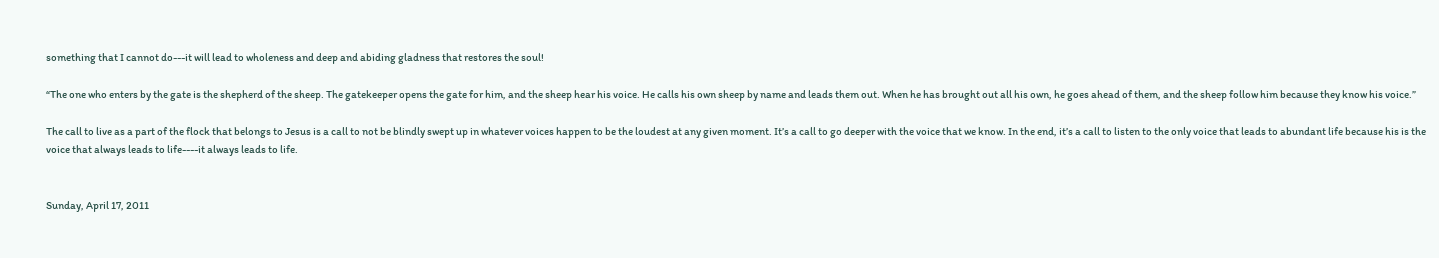something that I cannot do---it will lead to wholeness and deep and abiding gladness that restores the soul!

“The one who enters by the gate is the shepherd of the sheep. The gatekeeper opens the gate for him, and the sheep hear his voice. He calls his own sheep by name and leads them out. When he has brought out all his own, he goes ahead of them, and the sheep follow him because they know his voice.”

The call to live as a part of the flock that belongs to Jesus is a call to not be blindly swept up in whatever voices happen to be the loudest at any given moment. It’s a call to go deeper with the voice that we know. In the end, it’s a call to listen to the only voice that leads to abundant life because his is the voice that always leads to life----it always leads to life.


Sunday, April 17, 2011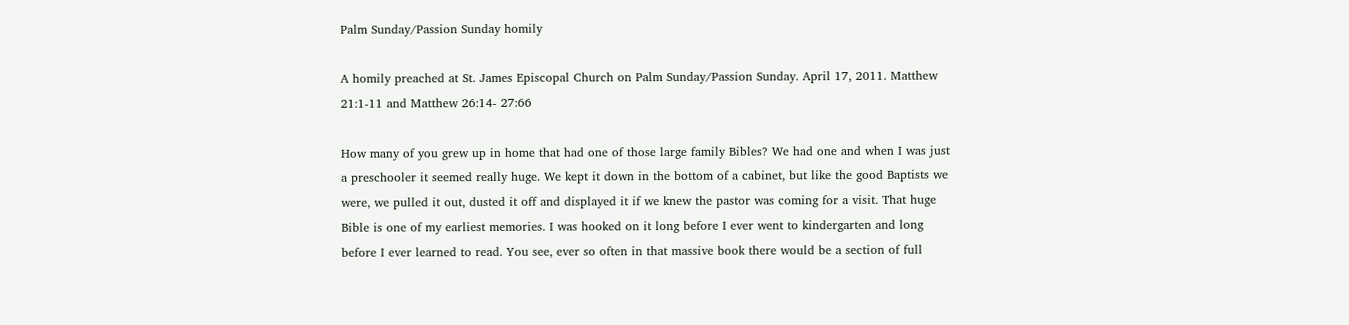Palm Sunday/Passion Sunday homily

A homily preached at St. James Episcopal Church on Palm Sunday/Passion Sunday. April 17, 2011. Matthew 21:1-11 and Matthew 26:14- 27:66

How many of you grew up in home that had one of those large family Bibles? We had one and when I was just a preschooler it seemed really huge. We kept it down in the bottom of a cabinet, but like the good Baptists we were, we pulled it out, dusted it off and displayed it if we knew the pastor was coming for a visit. That huge Bible is one of my earliest memories. I was hooked on it long before I ever went to kindergarten and long before I ever learned to read. You see, ever so often in that massive book there would be a section of full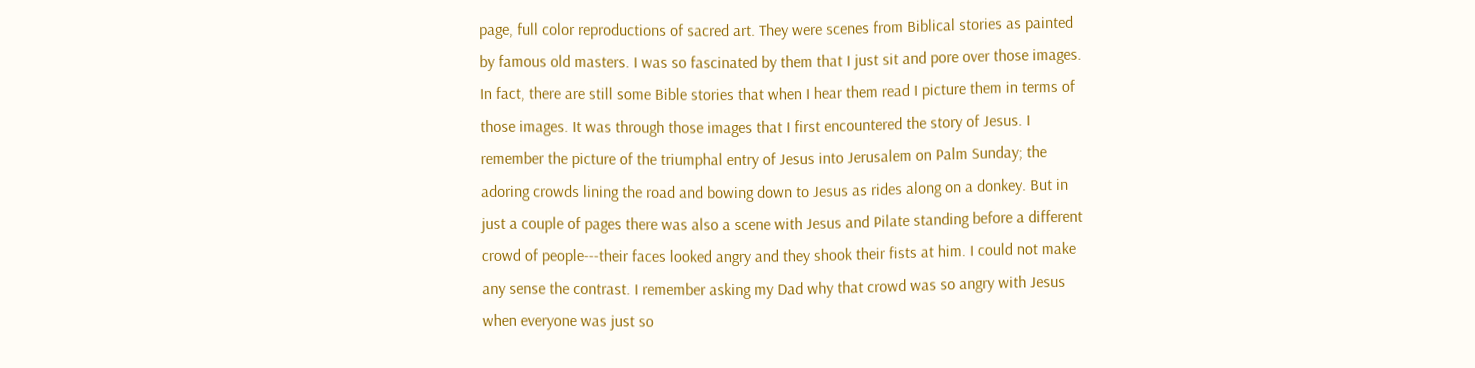page, full color reproductions of sacred art. They were scenes from Biblical stories as painted by famous old masters. I was so fascinated by them that I just sit and pore over those images. In fact, there are still some Bible stories that when I hear them read I picture them in terms of those images. It was through those images that I first encountered the story of Jesus. I remember the picture of the triumphal entry of Jesus into Jerusalem on Palm Sunday; the adoring crowds lining the road and bowing down to Jesus as rides along on a donkey. But in just a couple of pages there was also a scene with Jesus and Pilate standing before a different crowd of people---their faces looked angry and they shook their fists at him. I could not make any sense the contrast. I remember asking my Dad why that crowd was so angry with Jesus when everyone was just so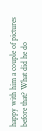happy with him a couple of pictures before that? What did he do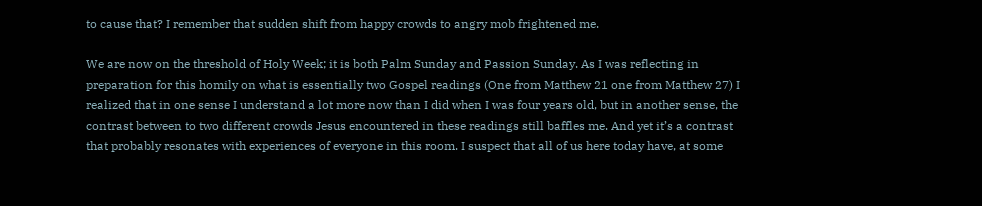to cause that? I remember that sudden shift from happy crowds to angry mob frightened me.

We are now on the threshold of Holy Week; it is both Palm Sunday and Passion Sunday. As I was reflecting in preparation for this homily on what is essentially two Gospel readings (One from Matthew 21 one from Matthew 27) I realized that in one sense I understand a lot more now than I did when I was four years old, but in another sense, the contrast between to two different crowds Jesus encountered in these readings still baffles me. And yet it’s a contrast that probably resonates with experiences of everyone in this room. I suspect that all of us here today have, at some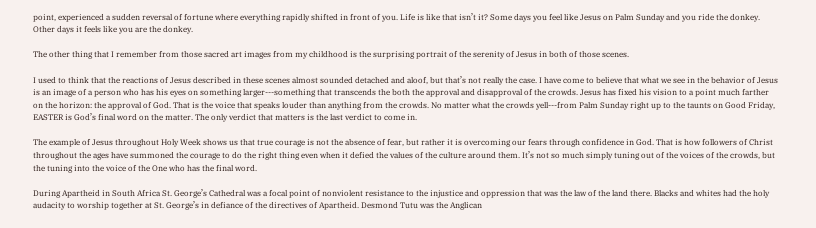point, experienced a sudden reversal of fortune where everything rapidly shifted in front of you. Life is like that isn’t it? Some days you feel like Jesus on Palm Sunday and you ride the donkey. Other days it feels like you are the donkey.

The other thing that I remember from those sacred art images from my childhood is the surprising portrait of the serenity of Jesus in both of those scenes.

I used to think that the reactions of Jesus described in these scenes almost sounded detached and aloof, but that’s not really the case. I have come to believe that what we see in the behavior of Jesus is an image of a person who has his eyes on something larger---something that transcends the both the approval and disapproval of the crowds. Jesus has fixed his vision to a point much farther on the horizon: the approval of God. That is the voice that speaks louder than anything from the crowds. No matter what the crowds yell---from Palm Sunday right up to the taunts on Good Friday, EASTER is God’s final word on the matter. The only verdict that matters is the last verdict to come in.

The example of Jesus throughout Holy Week shows us that true courage is not the absence of fear, but rather it is overcoming our fears through confidence in God. That is how followers of Christ throughout the ages have summoned the courage to do the right thing even when it defied the values of the culture around them. It’s not so much simply tuning out of the voices of the crowds, but the tuning into the voice of the One who has the final word.

During Apartheid in South Africa St. George’s Cathedral was a focal point of nonviolent resistance to the injustice and oppression that was the law of the land there. Blacks and whites had the holy audacity to worship together at St. George’s in defiance of the directives of Apartheid. Desmond Tutu was the Anglican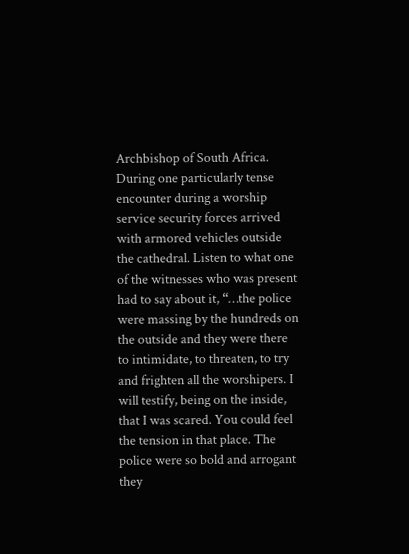Archbishop of South Africa. During one particularly tense encounter during a worship service security forces arrived with armored vehicles outside the cathedral. Listen to what one of the witnesses who was present had to say about it, “…the police were massing by the hundreds on the outside and they were there to intimidate, to threaten, to try and frighten all the worshipers. I will testify, being on the inside, that I was scared. You could feel the tension in that place. The police were so bold and arrogant they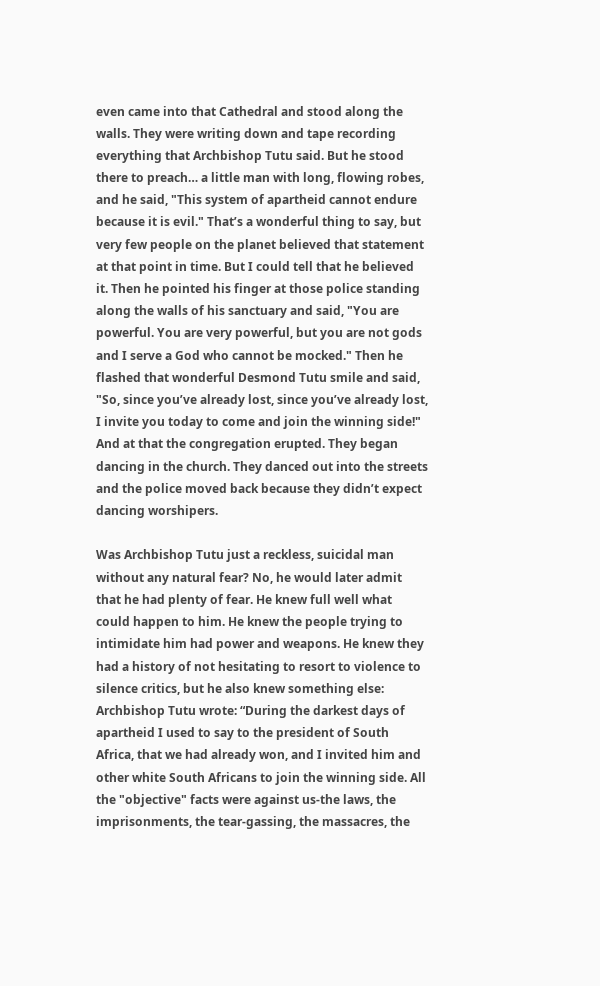even came into that Cathedral and stood along the walls. They were writing down and tape recording everything that Archbishop Tutu said. But he stood there to preach… a little man with long, flowing robes, and he said, "This system of apartheid cannot endure because it is evil." That’s a wonderful thing to say, but very few people on the planet believed that statement at that point in time. But I could tell that he believed it. Then he pointed his finger at those police standing along the walls of his sanctuary and said, "You are powerful. You are very powerful, but you are not gods and I serve a God who cannot be mocked." Then he flashed that wonderful Desmond Tutu smile and said, "So, since you’ve already lost, since you’ve already lost, I invite you today to come and join the winning side!" And at that the congregation erupted. They began dancing in the church. They danced out into the streets and the police moved back because they didn’t expect dancing worshipers.

Was Archbishop Tutu just a reckless, suicidal man without any natural fear? No, he would later admit that he had plenty of fear. He knew full well what could happen to him. He knew the people trying to intimidate him had power and weapons. He knew they had a history of not hesitating to resort to violence to silence critics, but he also knew something else: Archbishop Tutu wrote: “During the darkest days of apartheid I used to say to the president of South Africa, that we had already won, and I invited him and other white South Africans to join the winning side. All the "objective" facts were against us-the laws, the imprisonments, the tear-gassing, the massacres, the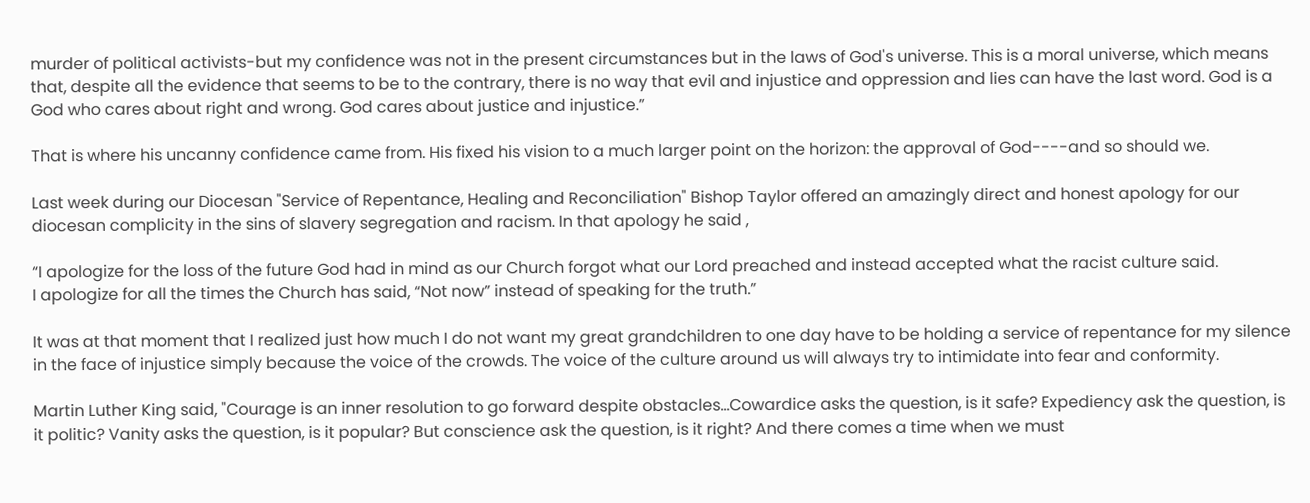murder of political activists-but my confidence was not in the present circumstances but in the laws of God's universe. This is a moral universe, which means that, despite all the evidence that seems to be to the contrary, there is no way that evil and injustice and oppression and lies can have the last word. God is a God who cares about right and wrong. God cares about justice and injustice.”

That is where his uncanny confidence came from. His fixed his vision to a much larger point on the horizon: the approval of God----and so should we.

Last week during our Diocesan "Service of Repentance, Healing and Reconciliation" Bishop Taylor offered an amazingly direct and honest apology for our diocesan complicity in the sins of slavery segregation and racism. In that apology he said ,

“I apologize for the loss of the future God had in mind as our Church forgot what our Lord preached and instead accepted what the racist culture said.
I apologize for all the times the Church has said, “Not now” instead of speaking for the truth.”

It was at that moment that I realized just how much I do not want my great grandchildren to one day have to be holding a service of repentance for my silence in the face of injustice simply because the voice of the crowds. The voice of the culture around us will always try to intimidate into fear and conformity.

Martin Luther King said, "Courage is an inner resolution to go forward despite obstacles…Cowardice asks the question, is it safe? Expediency ask the question, is it politic? Vanity asks the question, is it popular? But conscience ask the question, is it right? And there comes a time when we must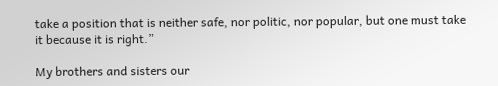take a position that is neither safe, nor politic, nor popular, but one must take it because it is right.”

My brothers and sisters our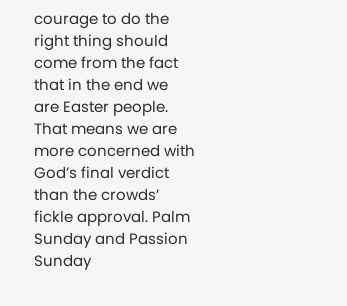courage to do the right thing should come from the fact that in the end we are Easter people. That means we are more concerned with God’s final verdict than the crowds’ fickle approval. Palm Sunday and Passion Sunday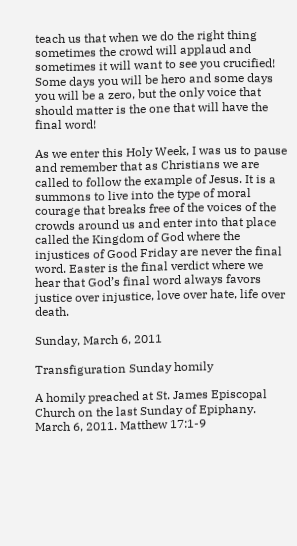teach us that when we do the right thing sometimes the crowd will applaud and sometimes it will want to see you crucified! Some days you will be hero and some days you will be a zero, but the only voice that should matter is the one that will have the final word!

As we enter this Holy Week, I was us to pause and remember that as Christians we are called to follow the example of Jesus. It is a summons to live into the type of moral courage that breaks free of the voices of the crowds around us and enter into that place called the Kingdom of God where the injustices of Good Friday are never the final word. Easter is the final verdict where we hear that God’s final word always favors justice over injustice, love over hate, life over death.

Sunday, March 6, 2011

Transfiguration Sunday homily

A homily preached at St. James Episcopal Church on the last Sunday of Epiphany. March 6, 2011. Matthew 17:1-9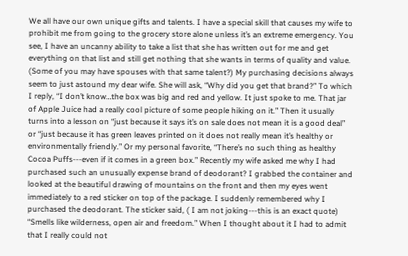We all have our own unique gifts and talents. I have a special skill that causes my wife to prohibit me from going to the grocery store alone unless it’s an extreme emergency. You see, I have an uncanny ability to take a list that she has written out for me and get everything on that list and still get nothing that she wants in terms of quality and value. (Some of you may have spouses with that same talent?) My purchasing decisions always seem to just astound my dear wife. She will ask, “Why did you get that brand?” To which I reply, “I don’t know…the box was big and red and yellow. It just spoke to me. That jar of Apple Juice had a really cool picture of some people hiking on it.” Then it usually turns into a lesson on “just because it says it’s on sale does not mean it is a good deal” or “just because it has green leaves printed on it does not really mean it’s healthy or environmentally friendly.” Or my personal favorite, “There’s no such thing as healthy Cocoa Puffs---even if it comes in a green box.” Recently my wife asked me why I had purchased such an unusually expense brand of deodorant? I grabbed the container and looked at the beautiful drawing of mountains on the front and then my eyes went immediately to a red sticker on top of the package. I suddenly remembered why I purchased the deodorant. The sticker said, ( I am not joking---this is an exact quote) “Smells like wilderness, open air and freedom.” When I thought about it I had to admit that I really could not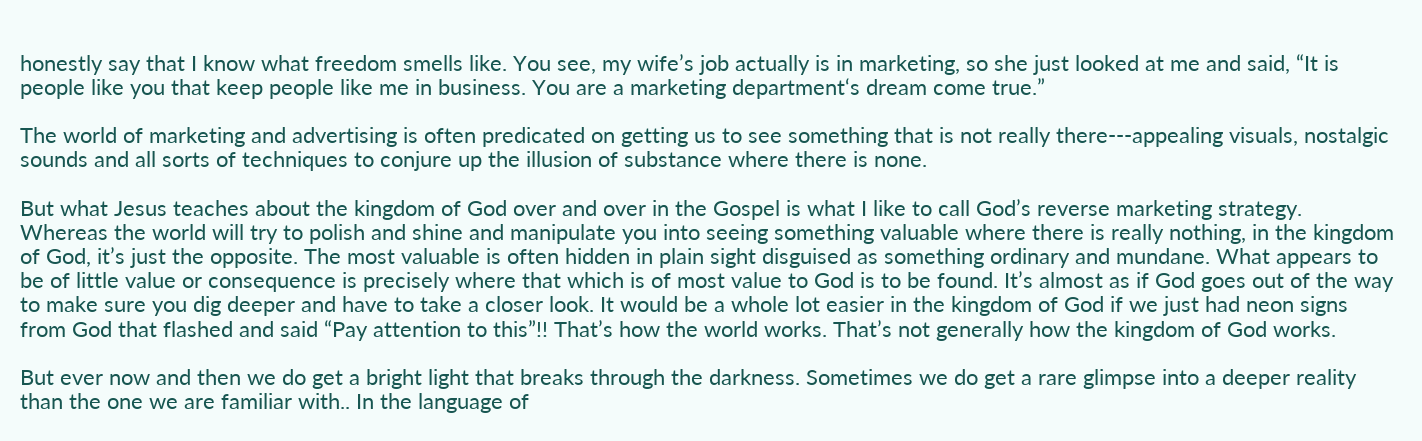honestly say that I know what freedom smells like. You see, my wife’s job actually is in marketing, so she just looked at me and said, “It is people like you that keep people like me in business. You are a marketing department‘s dream come true.”

The world of marketing and advertising is often predicated on getting us to see something that is not really there---appealing visuals, nostalgic sounds and all sorts of techniques to conjure up the illusion of substance where there is none.

But what Jesus teaches about the kingdom of God over and over in the Gospel is what I like to call God’s reverse marketing strategy. Whereas the world will try to polish and shine and manipulate you into seeing something valuable where there is really nothing, in the kingdom of God, it’s just the opposite. The most valuable is often hidden in plain sight disguised as something ordinary and mundane. What appears to be of little value or consequence is precisely where that which is of most value to God is to be found. It’s almost as if God goes out of the way to make sure you dig deeper and have to take a closer look. It would be a whole lot easier in the kingdom of God if we just had neon signs from God that flashed and said “Pay attention to this”!! That’s how the world works. That’s not generally how the kingdom of God works.

But ever now and then we do get a bright light that breaks through the darkness. Sometimes we do get a rare glimpse into a deeper reality than the one we are familiar with.. In the language of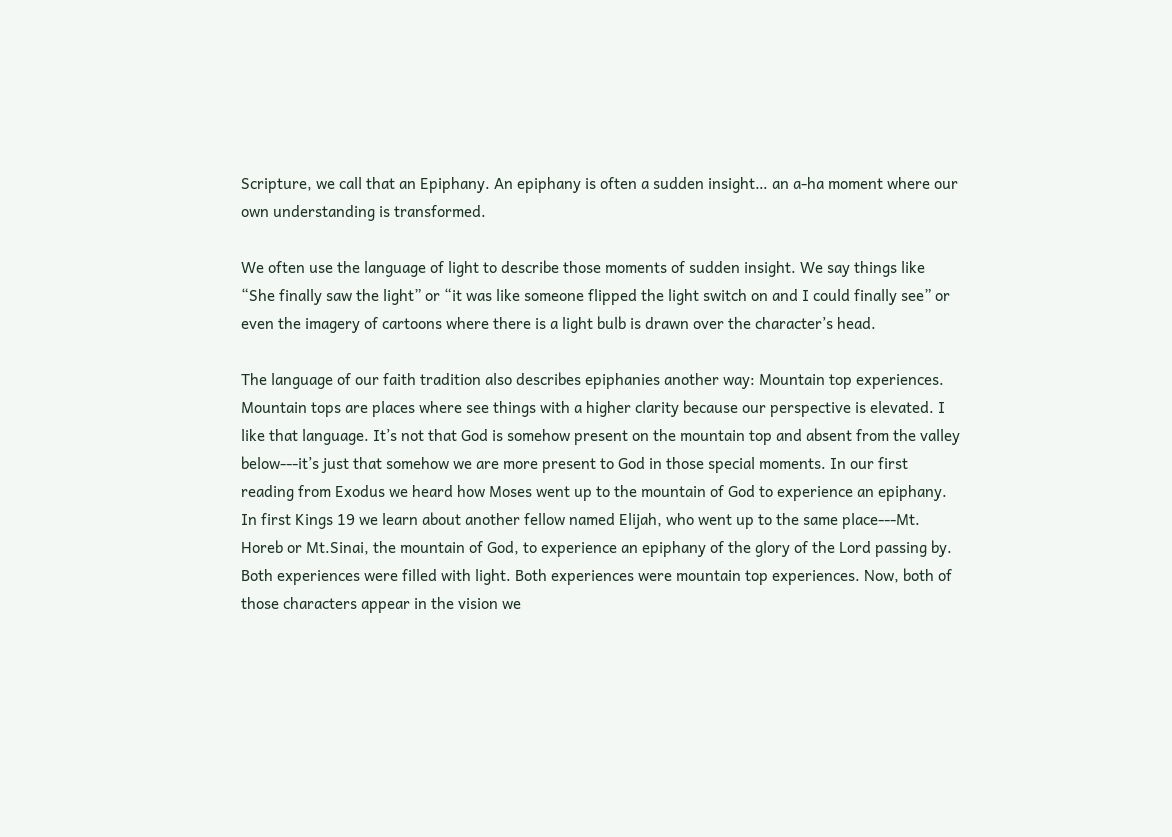Scripture, we call that an Epiphany. An epiphany is often a sudden insight… an a-ha moment where our own understanding is transformed.

We often use the language of light to describe those moments of sudden insight. We say things like “She finally saw the light” or “it was like someone flipped the light switch on and I could finally see” or even the imagery of cartoons where there is a light bulb is drawn over the character’s head.

The language of our faith tradition also describes epiphanies another way: Mountain top experiences. Mountain tops are places where see things with a higher clarity because our perspective is elevated. I like that language. It’s not that God is somehow present on the mountain top and absent from the valley below---it’s just that somehow we are more present to God in those special moments. In our first reading from Exodus we heard how Moses went up to the mountain of God to experience an epiphany. In first Kings 19 we learn about another fellow named Elijah, who went up to the same place---Mt. Horeb or Mt.Sinai, the mountain of God, to experience an epiphany of the glory of the Lord passing by. Both experiences were filled with light. Both experiences were mountain top experiences. Now, both of those characters appear in the vision we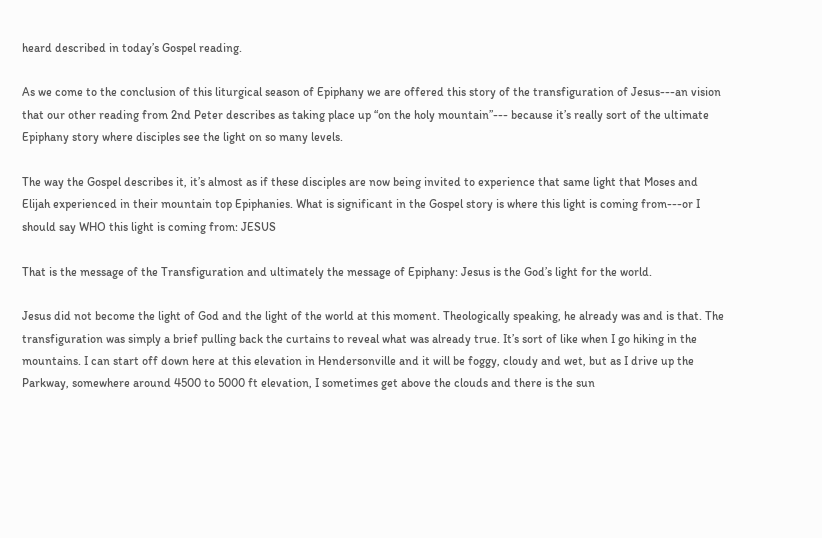heard described in today’s Gospel reading.

As we come to the conclusion of this liturgical season of Epiphany we are offered this story of the transfiguration of Jesus---an vision that our other reading from 2nd Peter describes as taking place up “on the holy mountain”--- because it’s really sort of the ultimate Epiphany story where disciples see the light on so many levels.

The way the Gospel describes it, it’s almost as if these disciples are now being invited to experience that same light that Moses and Elijah experienced in their mountain top Epiphanies. What is significant in the Gospel story is where this light is coming from---or I should say WHO this light is coming from: JESUS

That is the message of the Transfiguration and ultimately the message of Epiphany: Jesus is the God’s light for the world.

Jesus did not become the light of God and the light of the world at this moment. Theologically speaking, he already was and is that. The transfiguration was simply a brief pulling back the curtains to reveal what was already true. It’s sort of like when I go hiking in the mountains. I can start off down here at this elevation in Hendersonville and it will be foggy, cloudy and wet, but as I drive up the Parkway, somewhere around 4500 to 5000 ft elevation, I sometimes get above the clouds and there is the sun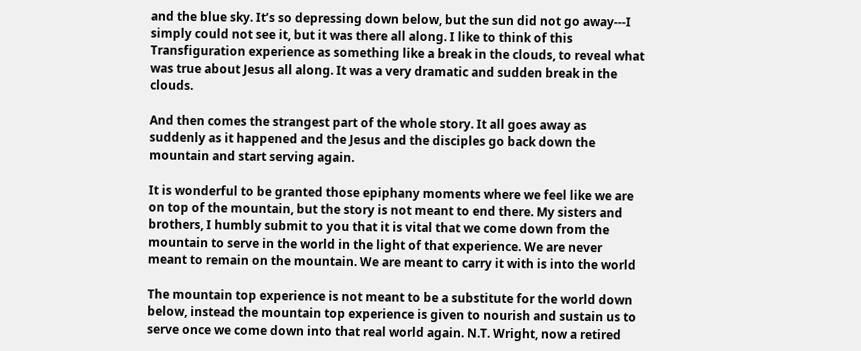and the blue sky. It’s so depressing down below, but the sun did not go away---I simply could not see it, but it was there all along. I like to think of this Transfiguration experience as something like a break in the clouds, to reveal what was true about Jesus all along. It was a very dramatic and sudden break in the clouds.

And then comes the strangest part of the whole story. It all goes away as suddenly as it happened and the Jesus and the disciples go back down the mountain and start serving again.

It is wonderful to be granted those epiphany moments where we feel like we are on top of the mountain, but the story is not meant to end there. My sisters and brothers, I humbly submit to you that it is vital that we come down from the mountain to serve in the world in the light of that experience. We are never meant to remain on the mountain. We are meant to carry it with is into the world

The mountain top experience is not meant to be a substitute for the world down below, instead the mountain top experience is given to nourish and sustain us to serve once we come down into that real world again. N.T. Wright, now a retired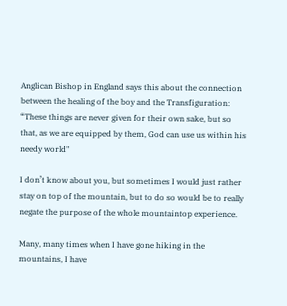Anglican Bishop in England says this about the connection between the healing of the boy and the Transfiguration: “These things are never given for their own sake, but so that, as we are equipped by them, God can use us within his needy world"

I don’t know about you, but sometimes I would just rather stay on top of the mountain, but to do so would be to really negate the purpose of the whole mountaintop experience.

Many, many times when I have gone hiking in the mountains, I have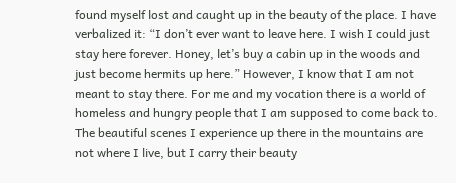found myself lost and caught up in the beauty of the place. I have verbalized it: “I don’t ever want to leave here. I wish I could just stay here forever. Honey, let’s buy a cabin up in the woods and just become hermits up here.” However, I know that I am not meant to stay there. For me and my vocation there is a world of homeless and hungry people that I am supposed to come back to. The beautiful scenes I experience up there in the mountains are not where I live, but I carry their beauty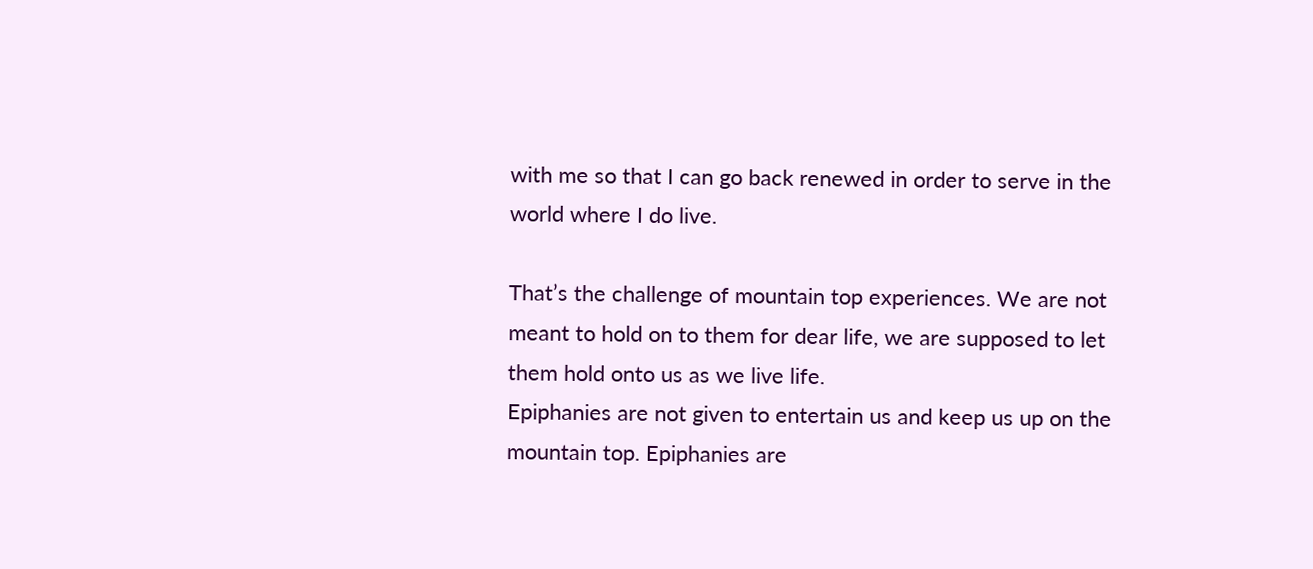with me so that I can go back renewed in order to serve in the world where I do live.

That’s the challenge of mountain top experiences. We are not meant to hold on to them for dear life, we are supposed to let them hold onto us as we live life.
Epiphanies are not given to entertain us and keep us up on the mountain top. Epiphanies are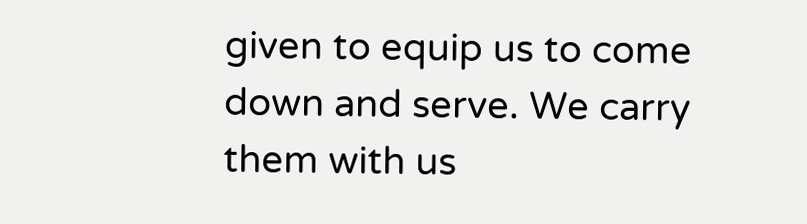given to equip us to come down and serve. We carry them with us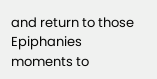and return to those Epiphanies moments to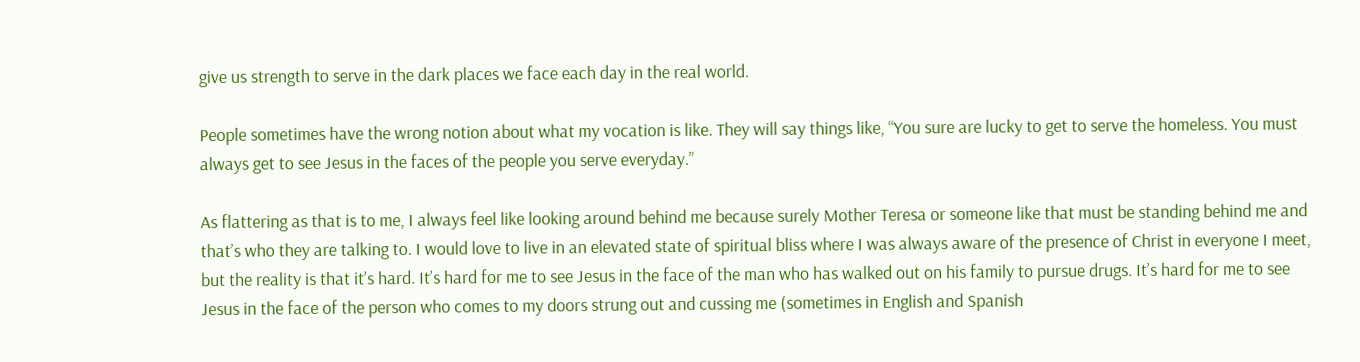give us strength to serve in the dark places we face each day in the real world.

People sometimes have the wrong notion about what my vocation is like. They will say things like, “You sure are lucky to get to serve the homeless. You must always get to see Jesus in the faces of the people you serve everyday.”

As flattering as that is to me, I always feel like looking around behind me because surely Mother Teresa or someone like that must be standing behind me and that’s who they are talking to. I would love to live in an elevated state of spiritual bliss where I was always aware of the presence of Christ in everyone I meet, but the reality is that it’s hard. It’s hard for me to see Jesus in the face of the man who has walked out on his family to pursue drugs. It’s hard for me to see Jesus in the face of the person who comes to my doors strung out and cussing me (sometimes in English and Spanish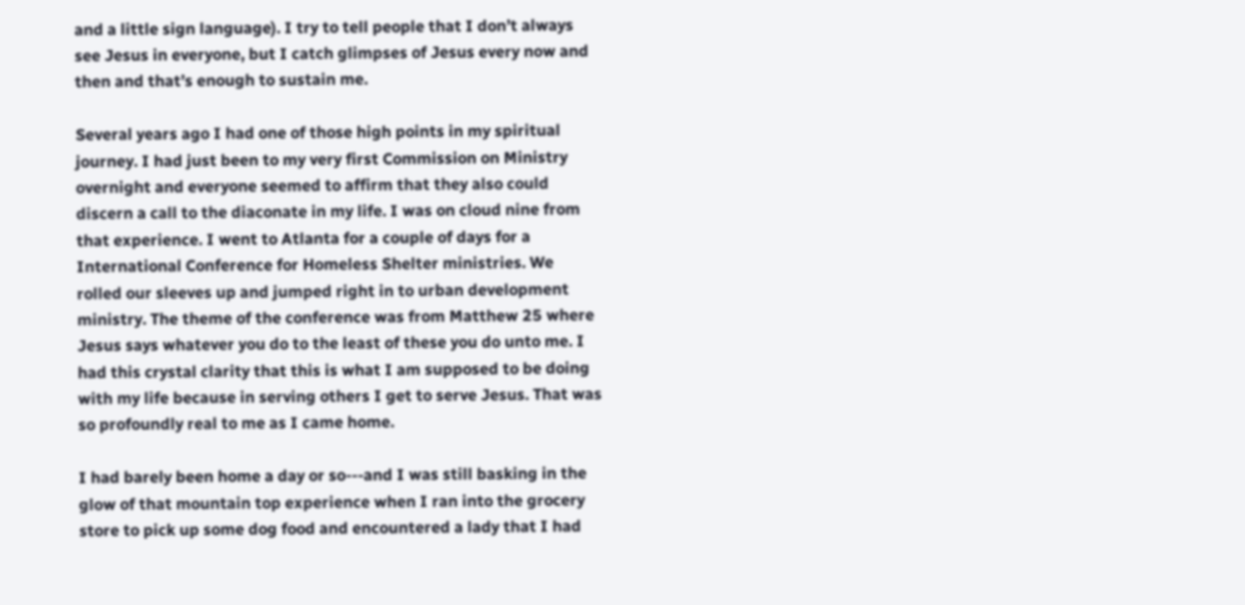and a little sign language). I try to tell people that I don’t always see Jesus in everyone, but I catch glimpses of Jesus every now and then and that’s enough to sustain me.

Several years ago I had one of those high points in my spiritual journey. I had just been to my very first Commission on Ministry overnight and everyone seemed to affirm that they also could discern a call to the diaconate in my life. I was on cloud nine from that experience. I went to Atlanta for a couple of days for a International Conference for Homeless Shelter ministries. We rolled our sleeves up and jumped right in to urban development ministry. The theme of the conference was from Matthew 25 where Jesus says whatever you do to the least of these you do unto me. I had this crystal clarity that this is what I am supposed to be doing with my life because in serving others I get to serve Jesus. That was so profoundly real to me as I came home.

I had barely been home a day or so---and I was still basking in the glow of that mountain top experience when I ran into the grocery store to pick up some dog food and encountered a lady that I had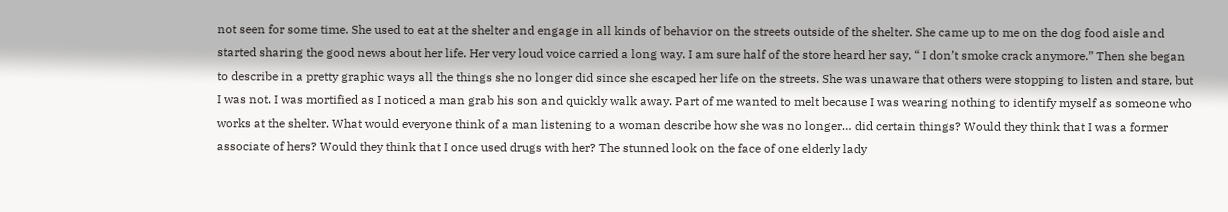not seen for some time. She used to eat at the shelter and engage in all kinds of behavior on the streets outside of the shelter. She came up to me on the dog food aisle and started sharing the good news about her life. Her very loud voice carried a long way. I am sure half of the store heard her say, “ I don’t smoke crack anymore.” Then she began to describe in a pretty graphic ways all the things she no longer did since she escaped her life on the streets. She was unaware that others were stopping to listen and stare, but I was not. I was mortified as I noticed a man grab his son and quickly walk away. Part of me wanted to melt because I was wearing nothing to identify myself as someone who works at the shelter. What would everyone think of a man listening to a woman describe how she was no longer… did certain things? Would they think that I was a former associate of hers? Would they think that I once used drugs with her? The stunned look on the face of one elderly lady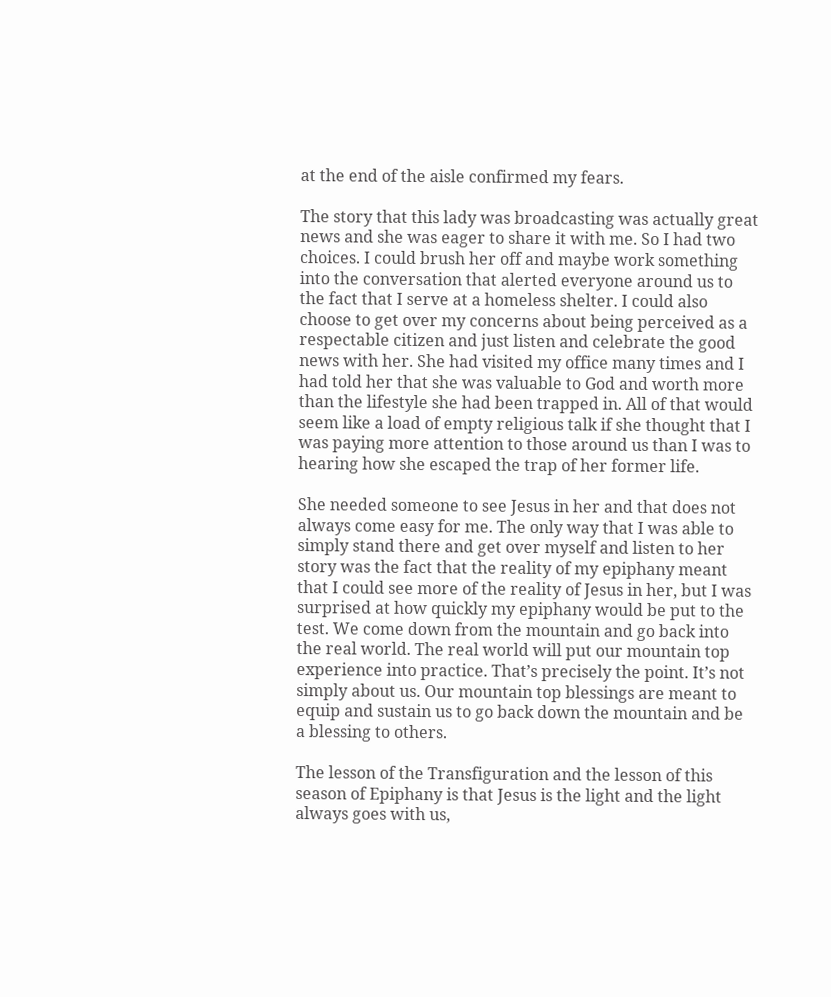at the end of the aisle confirmed my fears.

The story that this lady was broadcasting was actually great news and she was eager to share it with me. So I had two choices. I could brush her off and maybe work something into the conversation that alerted everyone around us to the fact that I serve at a homeless shelter. I could also choose to get over my concerns about being perceived as a respectable citizen and just listen and celebrate the good news with her. She had visited my office many times and I had told her that she was valuable to God and worth more than the lifestyle she had been trapped in. All of that would seem like a load of empty religious talk if she thought that I was paying more attention to those around us than I was to hearing how she escaped the trap of her former life.

She needed someone to see Jesus in her and that does not always come easy for me. The only way that I was able to simply stand there and get over myself and listen to her story was the fact that the reality of my epiphany meant that I could see more of the reality of Jesus in her, but I was surprised at how quickly my epiphany would be put to the test. We come down from the mountain and go back into the real world. The real world will put our mountain top experience into practice. That’s precisely the point. It’s not simply about us. Our mountain top blessings are meant to equip and sustain us to go back down the mountain and be a blessing to others.

The lesson of the Transfiguration and the lesson of this season of Epiphany is that Jesus is the light and the light always goes with us,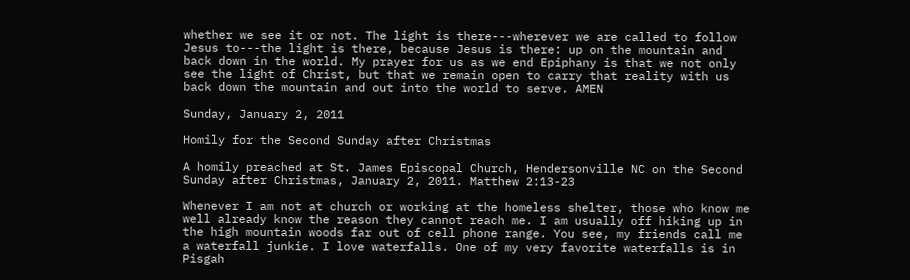whether we see it or not. The light is there---wherever we are called to follow Jesus to---the light is there, because Jesus is there: up on the mountain and back down in the world. My prayer for us as we end Epiphany is that we not only see the light of Christ, but that we remain open to carry that reality with us back down the mountain and out into the world to serve. AMEN

Sunday, January 2, 2011

Homily for the Second Sunday after Christmas

A homily preached at St. James Episcopal Church, Hendersonville NC on the Second Sunday after Christmas, January 2, 2011. Matthew 2:13-23

Whenever I am not at church or working at the homeless shelter, those who know me well already know the reason they cannot reach me. I am usually off hiking up in the high mountain woods far out of cell phone range. You see, my friends call me a waterfall junkie. I love waterfalls. One of my very favorite waterfalls is in Pisgah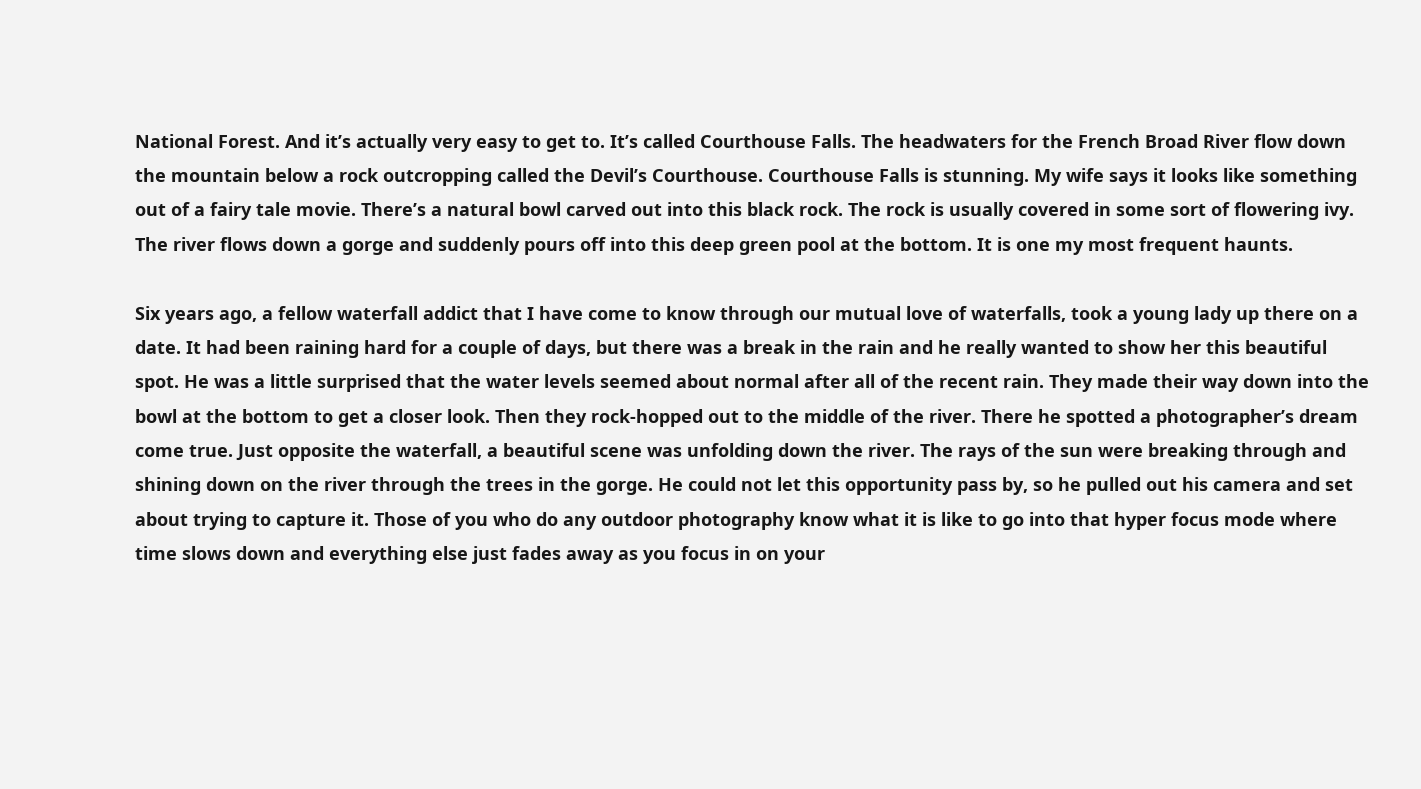National Forest. And it’s actually very easy to get to. It’s called Courthouse Falls. The headwaters for the French Broad River flow down the mountain below a rock outcropping called the Devil’s Courthouse. Courthouse Falls is stunning. My wife says it looks like something out of a fairy tale movie. There’s a natural bowl carved out into this black rock. The rock is usually covered in some sort of flowering ivy. The river flows down a gorge and suddenly pours off into this deep green pool at the bottom. It is one my most frequent haunts.

Six years ago, a fellow waterfall addict that I have come to know through our mutual love of waterfalls, took a young lady up there on a date. It had been raining hard for a couple of days, but there was a break in the rain and he really wanted to show her this beautiful spot. He was a little surprised that the water levels seemed about normal after all of the recent rain. They made their way down into the bowl at the bottom to get a closer look. Then they rock-hopped out to the middle of the river. There he spotted a photographer’s dream come true. Just opposite the waterfall, a beautiful scene was unfolding down the river. The rays of the sun were breaking through and shining down on the river through the trees in the gorge. He could not let this opportunity pass by, so he pulled out his camera and set about trying to capture it. Those of you who do any outdoor photography know what it is like to go into that hyper focus mode where time slows down and everything else just fades away as you focus in on your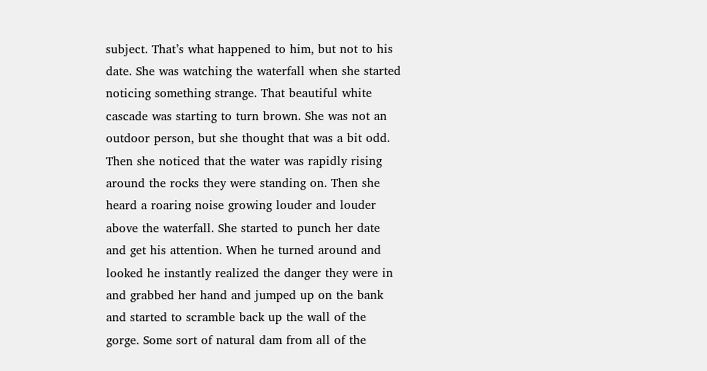subject. That’s what happened to him, but not to his date. She was watching the waterfall when she started noticing something strange. That beautiful white cascade was starting to turn brown. She was not an outdoor person, but she thought that was a bit odd. Then she noticed that the water was rapidly rising around the rocks they were standing on. Then she heard a roaring noise growing louder and louder above the waterfall. She started to punch her date and get his attention. When he turned around and looked he instantly realized the danger they were in and grabbed her hand and jumped up on the bank and started to scramble back up the wall of the gorge. Some sort of natural dam from all of the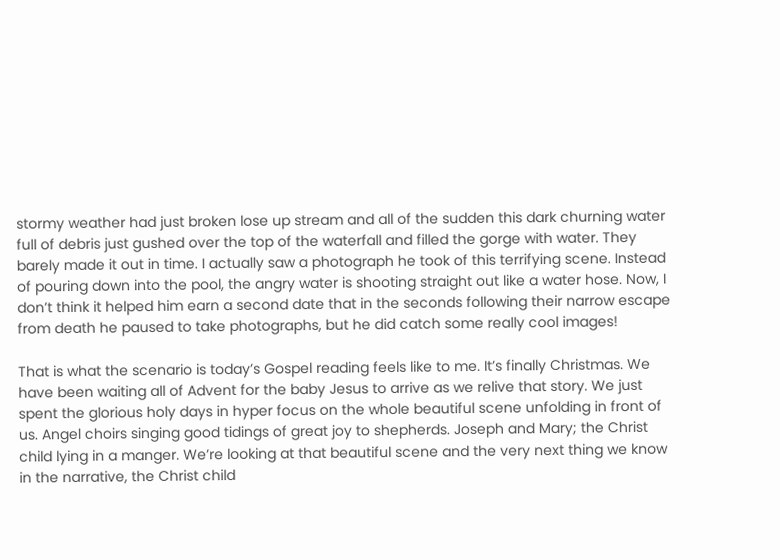stormy weather had just broken lose up stream and all of the sudden this dark churning water full of debris just gushed over the top of the waterfall and filled the gorge with water. They barely made it out in time. I actually saw a photograph he took of this terrifying scene. Instead of pouring down into the pool, the angry water is shooting straight out like a water hose. Now, I don’t think it helped him earn a second date that in the seconds following their narrow escape from death he paused to take photographs, but he did catch some really cool images!

That is what the scenario is today’s Gospel reading feels like to me. It’s finally Christmas. We have been waiting all of Advent for the baby Jesus to arrive as we relive that story. We just spent the glorious holy days in hyper focus on the whole beautiful scene unfolding in front of us. Angel choirs singing good tidings of great joy to shepherds. Joseph and Mary; the Christ child lying in a manger. We’re looking at that beautiful scene and the very next thing we know in the narrative, the Christ child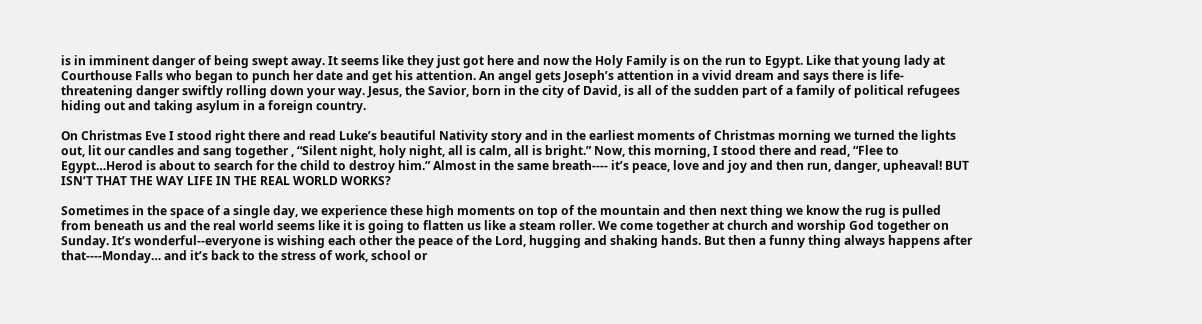is in imminent danger of being swept away. It seems like they just got here and now the Holy Family is on the run to Egypt. Like that young lady at Courthouse Falls who began to punch her date and get his attention. An angel gets Joseph’s attention in a vivid dream and says there is life-threatening danger swiftly rolling down your way. Jesus, the Savior, born in the city of David, is all of the sudden part of a family of political refugees hiding out and taking asylum in a foreign country.

On Christmas Eve I stood right there and read Luke’s beautiful Nativity story and in the earliest moments of Christmas morning we turned the lights out, lit our candles and sang together , “Silent night, holy night, all is calm, all is bright.” Now, this morning, I stood there and read, “Flee to Egypt…Herod is about to search for the child to destroy him.” Almost in the same breath---- it’s peace, love and joy and then run, danger, upheaval! BUT ISN’T THAT THE WAY LIFE IN THE REAL WORLD WORKS?

Sometimes in the space of a single day, we experience these high moments on top of the mountain and then next thing we know the rug is pulled from beneath us and the real world seems like it is going to flatten us like a steam roller. We come together at church and worship God together on Sunday. It’s wonderful--everyone is wishing each other the peace of the Lord, hugging and shaking hands. But then a funny thing always happens after that----Monday… and it’s back to the stress of work, school or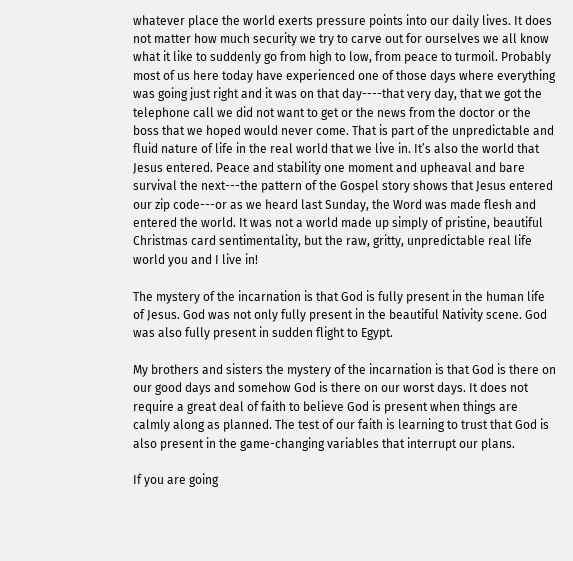whatever place the world exerts pressure points into our daily lives. It does not matter how much security we try to carve out for ourselves we all know what it like to suddenly go from high to low, from peace to turmoil. Probably most of us here today have experienced one of those days where everything was going just right and it was on that day----that very day, that we got the telephone call we did not want to get or the news from the doctor or the boss that we hoped would never come. That is part of the unpredictable and fluid nature of life in the real world that we live in. It’s also the world that Jesus entered. Peace and stability one moment and upheaval and bare survival the next---the pattern of the Gospel story shows that Jesus entered our zip code---or as we heard last Sunday, the Word was made flesh and entered the world. It was not a world made up simply of pristine, beautiful Christmas card sentimentality, but the raw, gritty, unpredictable real life world you and I live in!

The mystery of the incarnation is that God is fully present in the human life of Jesus. God was not only fully present in the beautiful Nativity scene. God was also fully present in sudden flight to Egypt.

My brothers and sisters the mystery of the incarnation is that God is there on our good days and somehow God is there on our worst days. It does not require a great deal of faith to believe God is present when things are calmly along as planned. The test of our faith is learning to trust that God is also present in the game-changing variables that interrupt our plans.

If you are going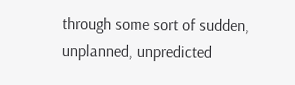through some sort of sudden, unplanned, unpredicted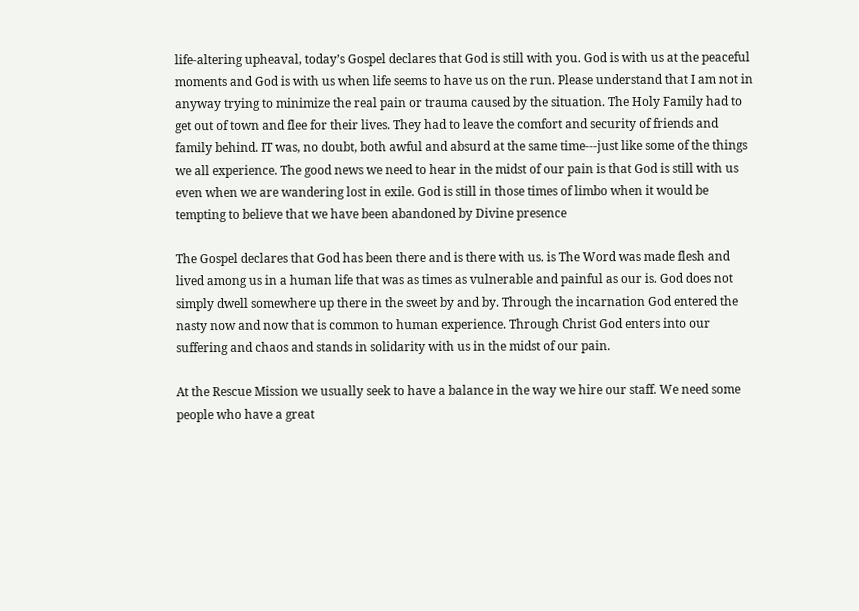life-altering upheaval, today’s Gospel declares that God is still with you. God is with us at the peaceful moments and God is with us when life seems to have us on the run. Please understand that I am not in anyway trying to minimize the real pain or trauma caused by the situation. The Holy Family had to get out of town and flee for their lives. They had to leave the comfort and security of friends and family behind. IT was, no doubt, both awful and absurd at the same time---just like some of the things we all experience. The good news we need to hear in the midst of our pain is that God is still with us even when we are wandering lost in exile. God is still in those times of limbo when it would be tempting to believe that we have been abandoned by Divine presence

The Gospel declares that God has been there and is there with us. is The Word was made flesh and lived among us in a human life that was as times as vulnerable and painful as our is. God does not simply dwell somewhere up there in the sweet by and by. Through the incarnation God entered the nasty now and now that is common to human experience. Through Christ God enters into our suffering and chaos and stands in solidarity with us in the midst of our pain.

At the Rescue Mission we usually seek to have a balance in the way we hire our staff. We need some people who have a great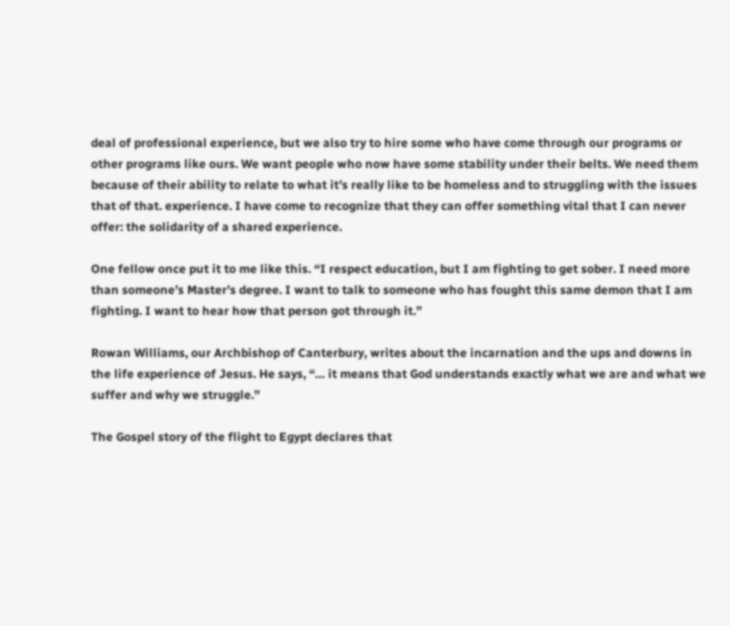deal of professional experience, but we also try to hire some who have come through our programs or other programs like ours. We want people who now have some stability under their belts. We need them because of their ability to relate to what it’s really like to be homeless and to struggling with the issues that of that. experience. I have come to recognize that they can offer something vital that I can never offer: the solidarity of a shared experience.

One fellow once put it to me like this. “I respect education, but I am fighting to get sober. I need more than someone’s Master’s degree. I want to talk to someone who has fought this same demon that I am fighting. I want to hear how that person got through it.”

Rowan Williams, our Archbishop of Canterbury, writes about the incarnation and the ups and downs in the life experience of Jesus. He says, “… it means that God understands exactly what we are and what we suffer and why we struggle.”

The Gospel story of the flight to Egypt declares that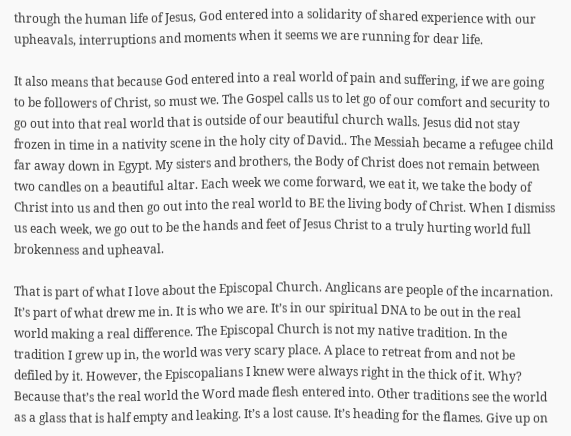through the human life of Jesus, God entered into a solidarity of shared experience with our upheavals, interruptions and moments when it seems we are running for dear life.

It also means that because God entered into a real world of pain and suffering, if we are going to be followers of Christ, so must we. The Gospel calls us to let go of our comfort and security to go out into that real world that is outside of our beautiful church walls. Jesus did not stay frozen in time in a nativity scene in the holy city of David.. The Messiah became a refugee child far away down in Egypt. My sisters and brothers, the Body of Christ does not remain between two candles on a beautiful altar. Each week we come forward, we eat it, we take the body of Christ into us and then go out into the real world to BE the living body of Christ. When I dismiss us each week, we go out to be the hands and feet of Jesus Christ to a truly hurting world full brokenness and upheaval.

That is part of what I love about the Episcopal Church. Anglicans are people of the incarnation. It’s part of what drew me in. It is who we are. It’s in our spiritual DNA to be out in the real world making a real difference. The Episcopal Church is not my native tradition. In the tradition I grew up in, the world was very scary place. A place to retreat from and not be defiled by it. However, the Episcopalians I knew were always right in the thick of it. Why? Because that’s the real world the Word made flesh entered into. Other traditions see the world as a glass that is half empty and leaking. It’s a lost cause. It’s heading for the flames. Give up on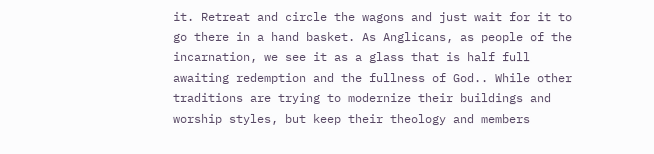it. Retreat and circle the wagons and just wait for it to go there in a hand basket. As Anglicans, as people of the incarnation, we see it as a glass that is half full awaiting redemption and the fullness of God.. While other traditions are trying to modernize their buildings and worship styles, but keep their theology and members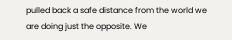pulled back a safe distance from the world we are doing just the opposite. We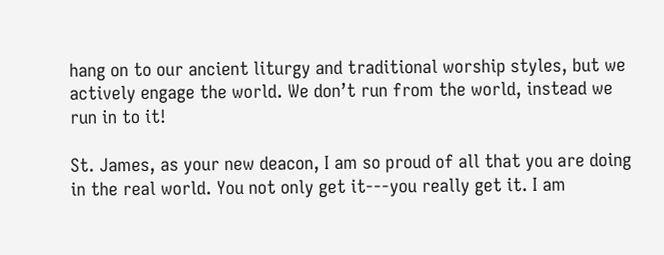hang on to our ancient liturgy and traditional worship styles, but we actively engage the world. We don’t run from the world, instead we run in to it!

St. James, as your new deacon, I am so proud of all that you are doing in the real world. You not only get it---you really get it. I am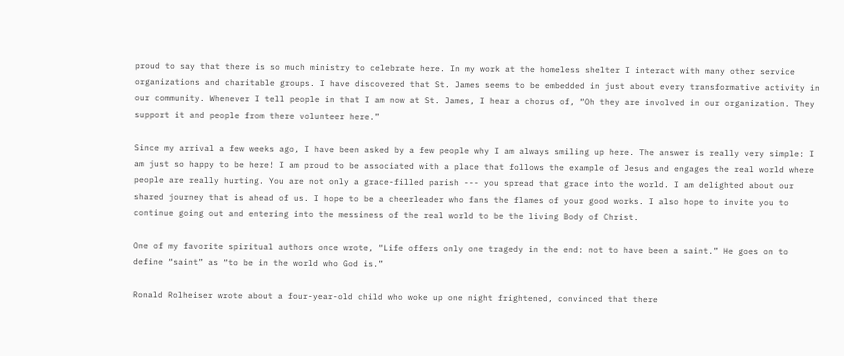proud to say that there is so much ministry to celebrate here. In my work at the homeless shelter I interact with many other service organizations and charitable groups. I have discovered that St. James seems to be embedded in just about every transformative activity in our community. Whenever I tell people in that I am now at St. James, I hear a chorus of, “Oh they are involved in our organization. They support it and people from there volunteer here.”

Since my arrival a few weeks ago, I have been asked by a few people why I am always smiling up here. The answer is really very simple: I am just so happy to be here! I am proud to be associated with a place that follows the example of Jesus and engages the real world where people are really hurting. You are not only a grace-filled parish --- you spread that grace into the world. I am delighted about our shared journey that is ahead of us. I hope to be a cheerleader who fans the flames of your good works. I also hope to invite you to continue going out and entering into the messiness of the real world to be the living Body of Christ.

One of my favorite spiritual authors once wrote, “Life offers only one tragedy in the end: not to have been a saint.” He goes on to define “saint” as “to be in the world who God is.”

Ronald Rolheiser wrote about a four-year-old child who woke up one night frightened, convinced that there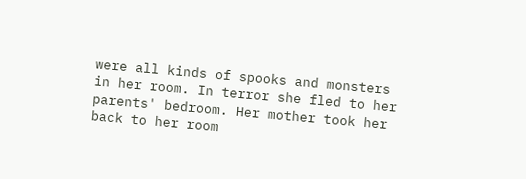were all kinds of spooks and monsters in her room. In terror she fled to her parents' bedroom. Her mother took her back to her room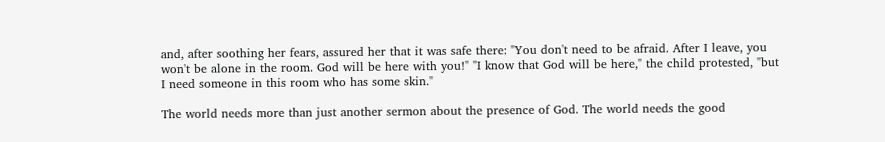and, after soothing her fears, assured her that it was safe there: "You don't need to be afraid. After I leave, you won't be alone in the room. God will be here with you!" "I know that God will be here," the child protested, "but I need someone in this room who has some skin."

The world needs more than just another sermon about the presence of God. The world needs the good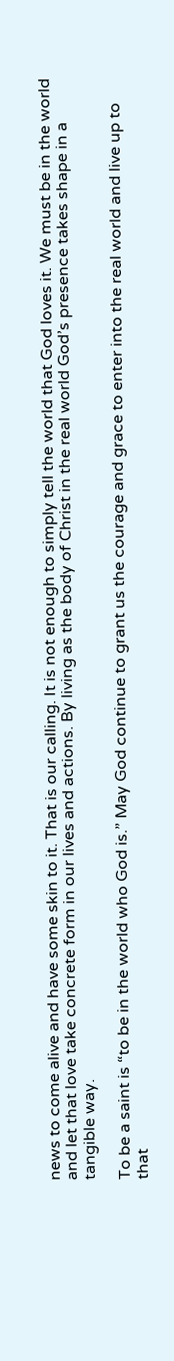news to come alive and have some skin to it. That is our calling. It is not enough to simply tell the world that God loves it. We must be in the world and let that love take concrete form in our lives and actions. By living as the body of Christ in the real world God’s presence takes shape in a tangible way.

To be a saint is “to be in the world who God is.” May God continue to grant us the courage and grace to enter into the real world and live up to that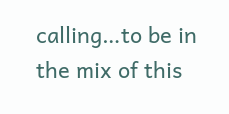calling…to be in the mix of this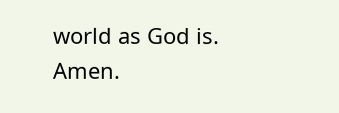world as God is. Amen.